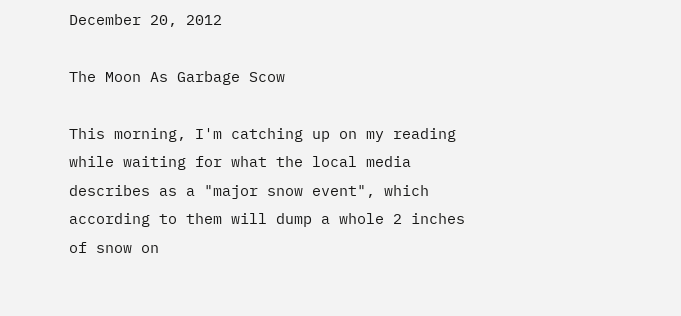December 20, 2012

The Moon As Garbage Scow

This morning, I'm catching up on my reading while waiting for what the local media describes as a "major snow event", which according to them will dump a whole 2 inches of snow on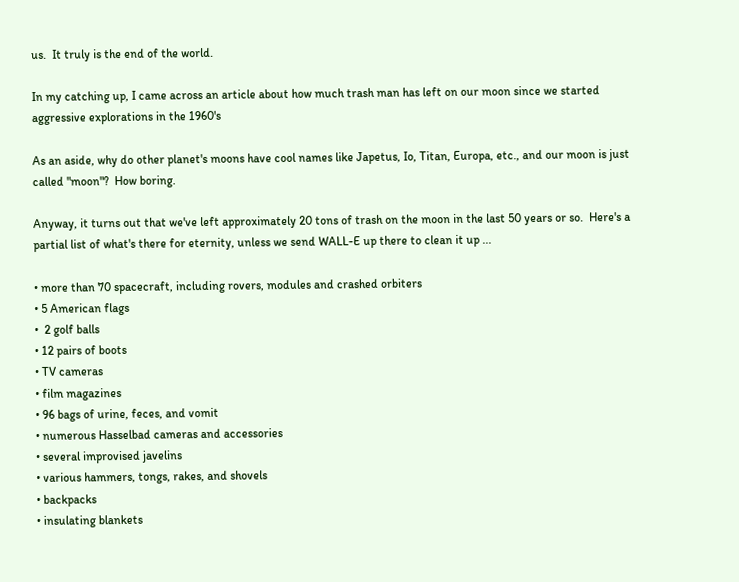us.  It truly is the end of the world.

In my catching up, I came across an article about how much trash man has left on our moon since we started aggressive explorations in the 1960's

As an aside, why do other planet's moons have cool names like Japetus, Io, Titan, Europa, etc., and our moon is just called "moon"?  How boring.

Anyway, it turns out that we've left approximately 20 tons of trash on the moon in the last 50 years or so.  Here's a partial list of what's there for eternity, unless we send WALL-E up there to clean it up ...

• more than 70 spacecraft, including rovers, modules and crashed orbiters
• 5 American flags
•  2 golf balls
• 12 pairs of boots
• TV cameras
• film magazines
• 96 bags of urine, feces, and vomit
• numerous Hasselbad cameras and accessories
• several improvised javelins
• various hammers, tongs, rakes, and shovels
• backpacks
• insulating blankets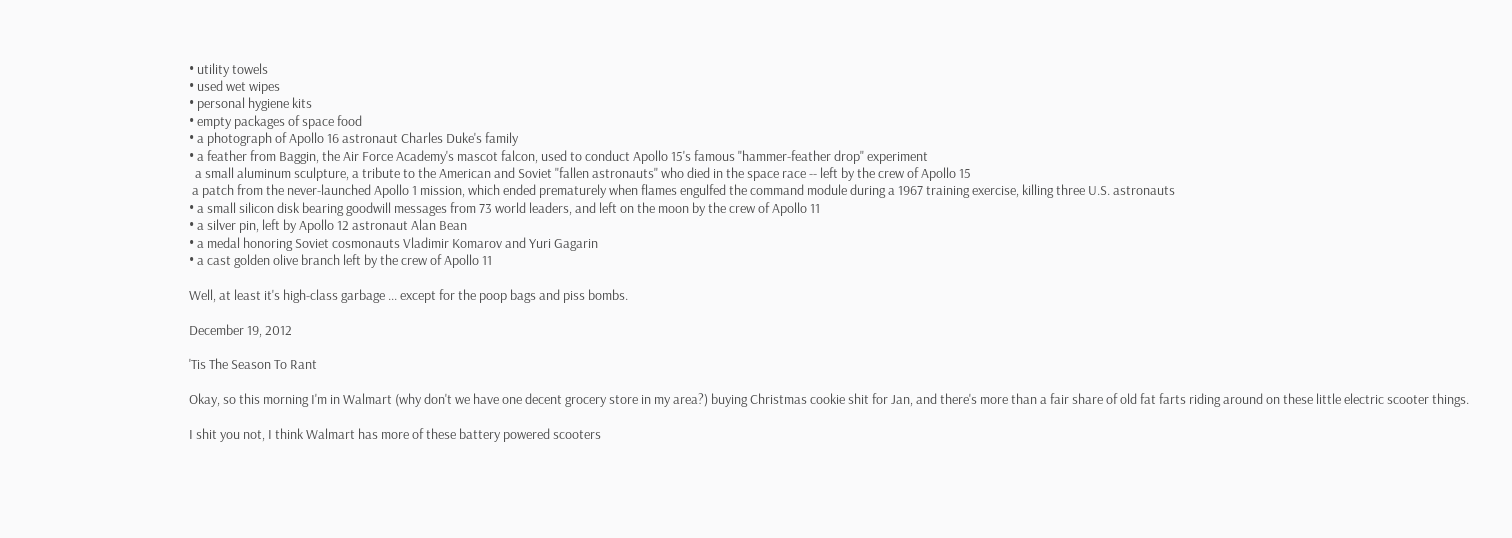• utility towels
• used wet wipes
• personal hygiene kits
• empty packages of space food
• a photograph of Apollo 16 astronaut Charles Duke's family
• a feather from Baggin, the Air Force Academy's mascot falcon, used to conduct Apollo 15's famous "hammer-feather drop" experiment
  a small aluminum sculpture, a tribute to the American and Soviet "fallen astronauts" who died in the space race -- left by the crew of Apollo 15
 a patch from the never-launched Apollo 1 mission, which ended prematurely when flames engulfed the command module during a 1967 training exercise, killing three U.S. astronauts
• a small silicon disk bearing goodwill messages from 73 world leaders, and left on the moon by the crew of Apollo 11
• a silver pin, left by Apollo 12 astronaut Alan Bean
• a medal honoring Soviet cosmonauts Vladimir Komarov and Yuri Gagarin
• a cast golden olive branch left by the crew of Apollo 11

Well, at least it's high-class garbage ... except for the poop bags and piss bombs.

December 19, 2012

'Tis The Season To Rant

Okay, so this morning I'm in Walmart (why don't we have one decent grocery store in my area?) buying Christmas cookie shit for Jan, and there's more than a fair share of old fat farts riding around on these little electric scooter things.

I shit you not, I think Walmart has more of these battery powered scooters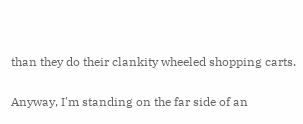than they do their clankity wheeled shopping carts.

Anyway, I'm standing on the far side of an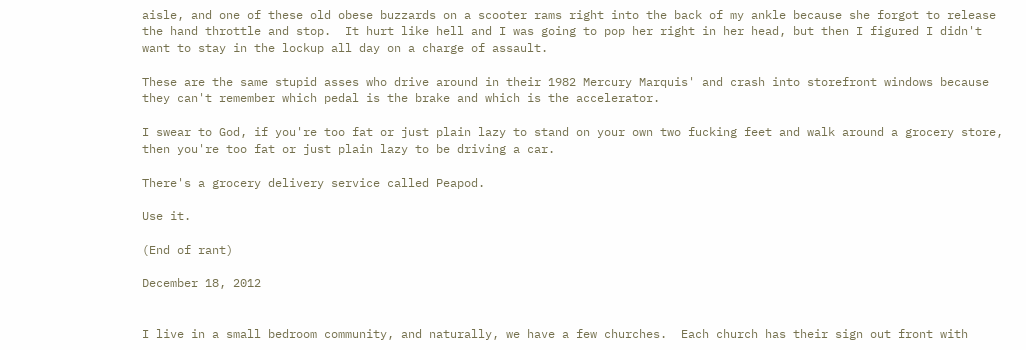aisle, and one of these old obese buzzards on a scooter rams right into the back of my ankle because she forgot to release the hand throttle and stop.  It hurt like hell and I was going to pop her right in her head, but then I figured I didn't want to stay in the lockup all day on a charge of assault.

These are the same stupid asses who drive around in their 1982 Mercury Marquis' and crash into storefront windows because they can't remember which pedal is the brake and which is the accelerator.

I swear to God, if you're too fat or just plain lazy to stand on your own two fucking feet and walk around a grocery store, then you're too fat or just plain lazy to be driving a car.

There's a grocery delivery service called Peapod.

Use it.

(End of rant)

December 18, 2012


I live in a small bedroom community, and naturally, we have a few churches.  Each church has their sign out front with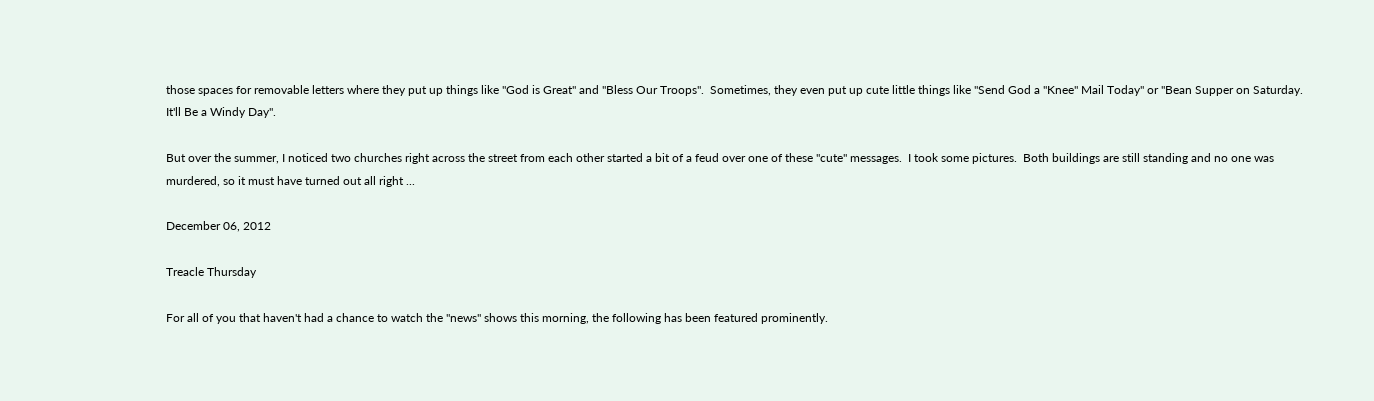those spaces for removable letters where they put up things like "God is Great" and "Bless Our Troops".  Sometimes, they even put up cute little things like "Send God a "Knee" Mail Today" or "Bean Supper on Saturday.  It'll Be a Windy Day".

But over the summer, I noticed two churches right across the street from each other started a bit of a feud over one of these "cute" messages.  I took some pictures.  Both buildings are still standing and no one was murdered, so it must have turned out all right ...

December 06, 2012

Treacle Thursday

For all of you that haven't had a chance to watch the "news" shows this morning, the following has been featured prominently.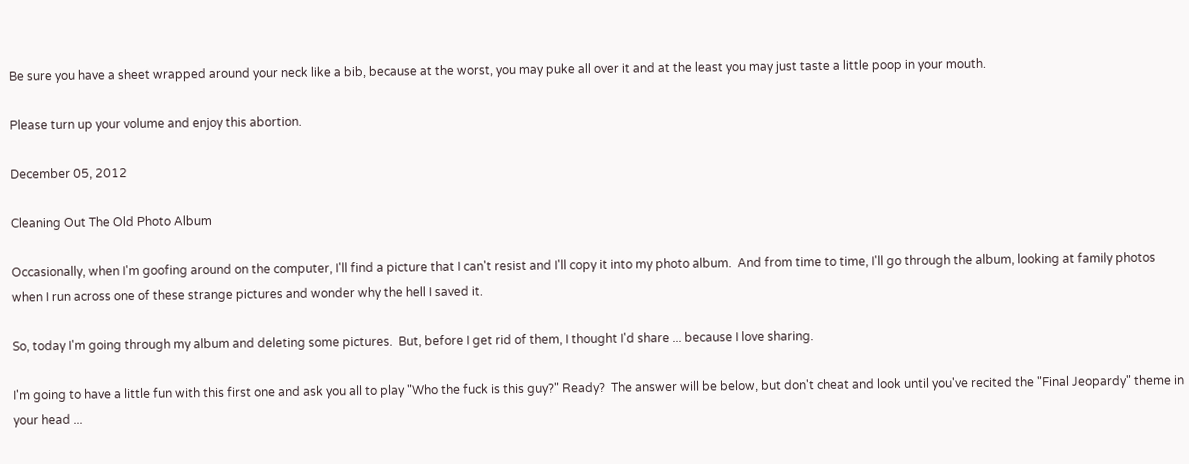Be sure you have a sheet wrapped around your neck like a bib, because at the worst, you may puke all over it and at the least you may just taste a little poop in your mouth.

Please turn up your volume and enjoy this abortion.

December 05, 2012

Cleaning Out The Old Photo Album

Occasionally, when I'm goofing around on the computer, I'll find a picture that I can't resist and I'll copy it into my photo album.  And from time to time, I'll go through the album, looking at family photos when I run across one of these strange pictures and wonder why the hell I saved it.

So, today I'm going through my album and deleting some pictures.  But, before I get rid of them, I thought I'd share ... because I love sharing.

I'm going to have a little fun with this first one and ask you all to play "Who the fuck is this guy?" Ready?  The answer will be below, but don't cheat and look until you've recited the "Final Jeopardy" theme in your head ...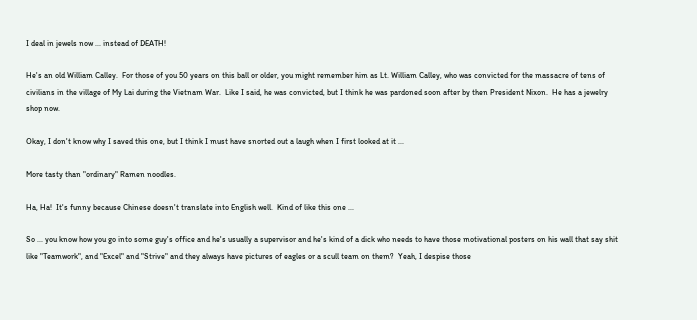I deal in jewels now ... instead of DEATH!

He's an old William Calley.  For those of you 50 years on this ball or older, you might remember him as Lt. William Calley, who was convicted for the massacre of tens of civilians in the village of My Lai during the Vietnam War.  Like I said, he was convicted, but I think he was pardoned soon after by then President Nixon.  He has a jewelry shop now.

Okay, I don't know why I saved this one, but I think I must have snorted out a laugh when I first looked at it ...

More tasty than "ordinary" Ramen noodles.

Ha, Ha!  It's funny because Chinese doesn't translate into English well.  Kind of like this one ...

So ... you know how you go into some guy's office and he's usually a supervisor and he's kind of a dick who needs to have those motivational posters on his wall that say shit like "Teamwork", and "Excel" and "Strive" and they always have pictures of eagles or a scull team on them?  Yeah, I despise those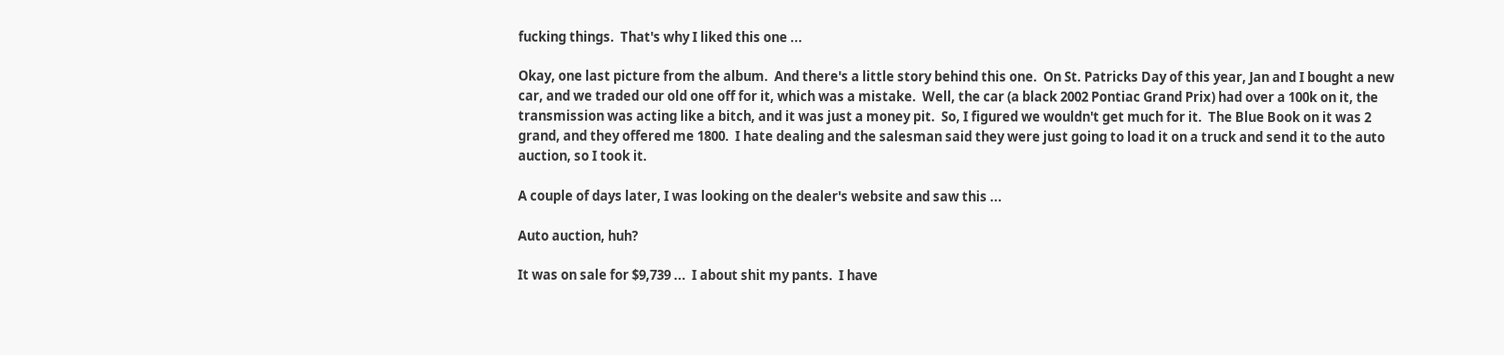fucking things.  That's why I liked this one ...

Okay, one last picture from the album.  And there's a little story behind this one.  On St. Patricks Day of this year, Jan and I bought a new car, and we traded our old one off for it, which was a mistake.  Well, the car (a black 2002 Pontiac Grand Prix) had over a 100k on it, the transmission was acting like a bitch, and it was just a money pit.  So, I figured we wouldn't get much for it.  The Blue Book on it was 2 grand, and they offered me 1800.  I hate dealing and the salesman said they were just going to load it on a truck and send it to the auto auction, so I took it.

A couple of days later, I was looking on the dealer's website and saw this ...

Auto auction, huh?

It was on sale for $9,739 ...  I about shit my pants.  I have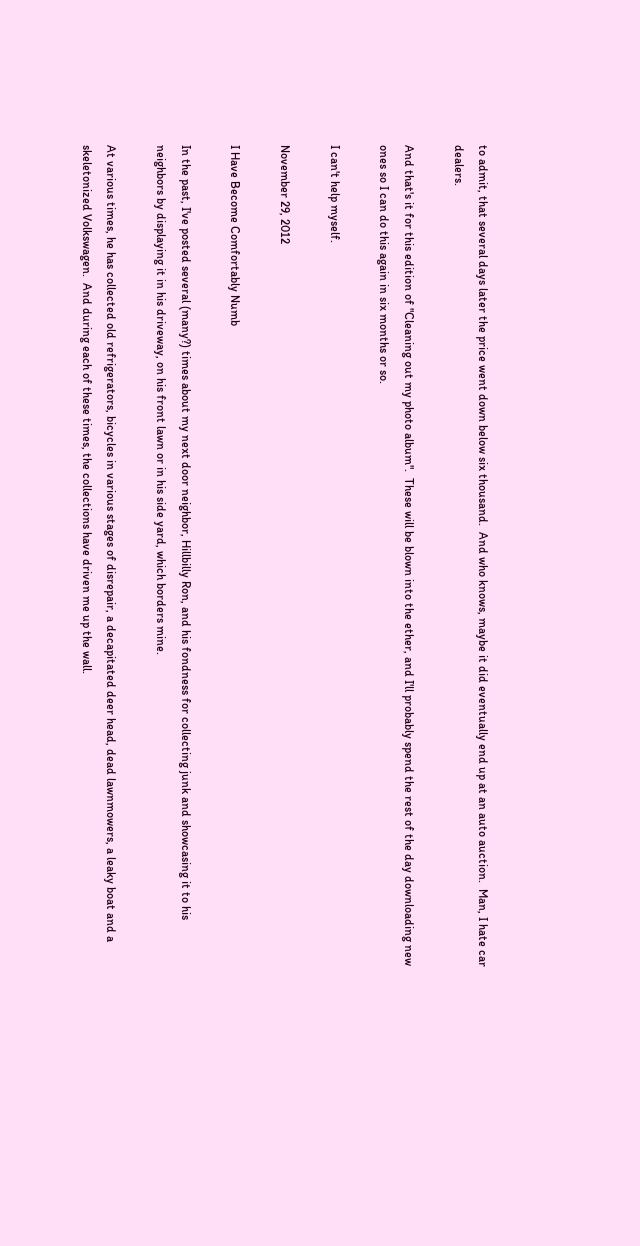to admit, that several days later the price went down below six thousand.  And who knows, maybe it did eventually end up at an auto auction.  Man, I hate car dealers.

And that's it for this edition of "Cleaning out my photo album".  These will be blown into the ether, and I'll probably spend the rest of the day downloading new ones so I can do this again in six months or so.

I can't help myself.

November 29, 2012

I Have Become Comfortably Numb

In the past, I've posted several (many?) times about my next door neighbor, Hillbilly Ron, and his fondness for collecting junk and showcasing it to his neighbors by displaying it in his driveway, on his front lawn or in his side yard, which borders mine.

At various times, he has collected old refrigerators, bicycles in various stages of disrepair, a decapitated deer head, dead lawnmowers, a leaky boat and a skeletonized Volkswagen.  And during each of these times, the collections have driven me up the wall.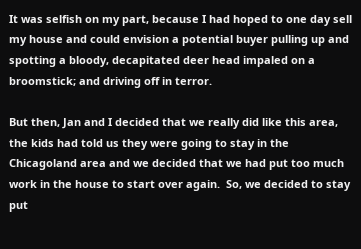It was selfish on my part, because I had hoped to one day sell my house and could envision a potential buyer pulling up and spotting a bloody, decapitated deer head impaled on a broomstick; and driving off in terror.

But then, Jan and I decided that we really did like this area, the kids had told us they were going to stay in the Chicagoland area and we decided that we had put too much work in the house to start over again.  So, we decided to stay put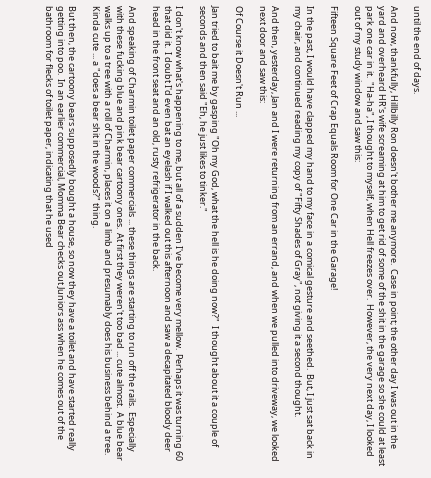until the end of days.

And now, thankfully, Hillbilly Ron doesn't bother me anymore.  Case in point; the other day I was out in the yard and overheard HR's wife screaming at him to get rid of some of the shit in the garage so she could at least park one car in it.  "Ha-ha", I thought to myself, when Hell freezes over.  However, the very next day, I looked out of my study window and saw this:

Fifteen Square Feet of Crap Equals Room for One Car in the Garage!

In the past, I would have clapped my hand to my face in a comical gesture and seethed.  But, I just sat back in my chair, and continued reading my copy of "Fifty Shades of Gray", not giving it a second thought.

And then, yesterday, Jan and I were returning from an errand, and when we pulled into driveway, we looked next door and saw this:

Of Course it Doesn't Run ...

Jan tried to bait me by gasping "Oh my God, what the hell is he doing now?"  I thought about it a couple of seconds and then said "Eh, he just likes to tinker."

I don't know what's happening to me, but all of a sudden I've become very mellow.  Perhaps it was turning 60 that did it.  I doubt I'd even bat an eyelash if I walked out this afternoon and saw a decapitated bloody deer head in the front seat and an old, rusty refrigerator in the back.

And speaking of Charmin toilet paper commercials ... these things are starting to run off the rails.  Especially with these fucking blue and pink bear cartoony ones.  At first they weren't too bad ... cute almost.  A blue bear walks up to a tree with a roll of Charmin, places it on a limb and presumably does his business behind a tree.  Kinda cute ... a "does a bear shit in the woods?" thing.

But then, the cartoony bears supposedly bought a house, so now they have a toilet and have started really getting into poo.  In an earlier commercial, Momma Bear checks out Juniors ass when he comes out of the bathroom for flecks of toilet paper, indicating that he used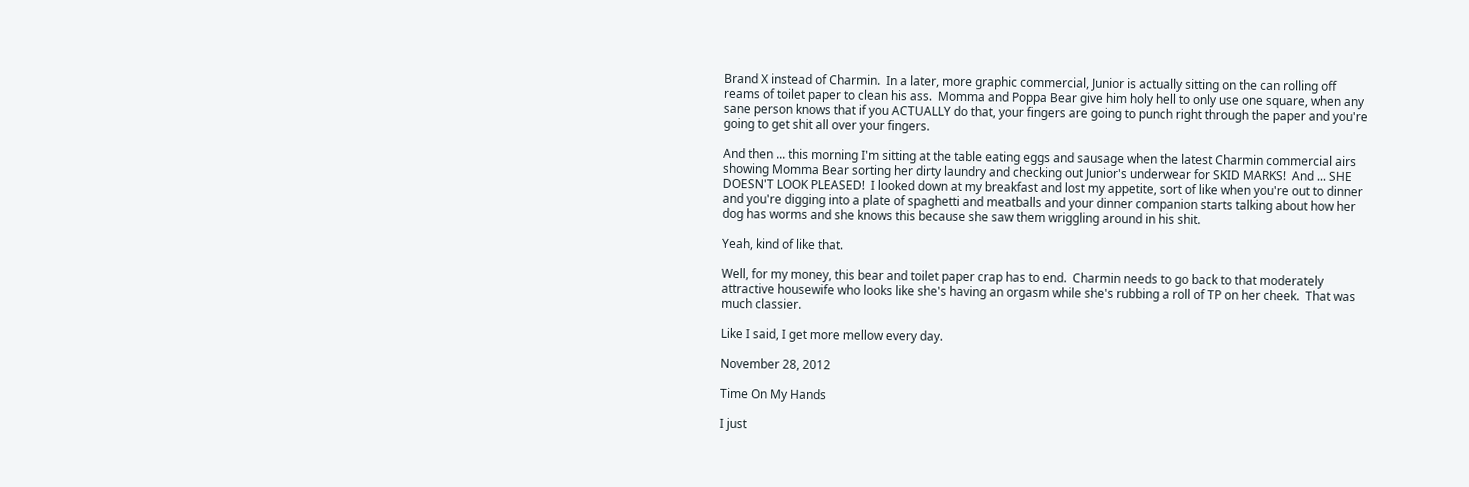Brand X instead of Charmin.  In a later, more graphic commercial, Junior is actually sitting on the can rolling off reams of toilet paper to clean his ass.  Momma and Poppa Bear give him holy hell to only use one square, when any sane person knows that if you ACTUALLY do that, your fingers are going to punch right through the paper and you're going to get shit all over your fingers.

And then ... this morning I'm sitting at the table eating eggs and sausage when the latest Charmin commercial airs showing Momma Bear sorting her dirty laundry and checking out Junior's underwear for SKID MARKS!  And ... SHE DOESN'T LOOK PLEASED!  I looked down at my breakfast and lost my appetite, sort of like when you're out to dinner and you're digging into a plate of spaghetti and meatballs and your dinner companion starts talking about how her dog has worms and she knows this because she saw them wriggling around in his shit.

Yeah, kind of like that.

Well, for my money, this bear and toilet paper crap has to end.  Charmin needs to go back to that moderately attractive housewife who looks like she's having an orgasm while she's rubbing a roll of TP on her cheek.  That was much classier.

Like I said, I get more mellow every day.

November 28, 2012

Time On My Hands

I just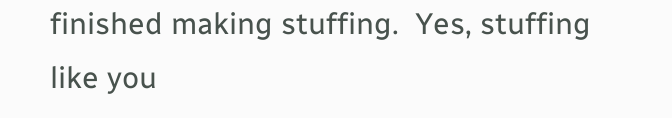finished making stuffing.  Yes, stuffing like you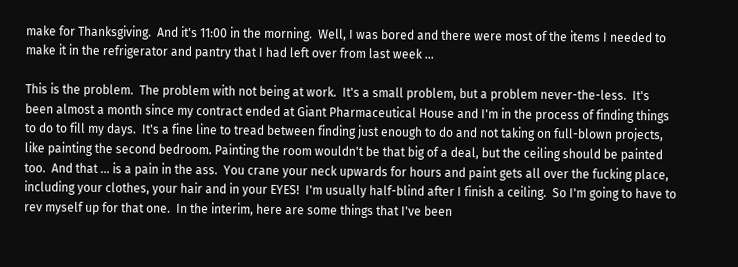make for Thanksgiving.  And it's 11:00 in the morning.  Well, I was bored and there were most of the items I needed to make it in the refrigerator and pantry that I had left over from last week ...

This is the problem.  The problem with not being at work.  It's a small problem, but a problem never-the-less.  It's been almost a month since my contract ended at Giant Pharmaceutical House and I'm in the process of finding things to do to fill my days.  It's a fine line to tread between finding just enough to do and not taking on full-blown projects, like painting the second bedroom. Painting the room wouldn't be that big of a deal, but the ceiling should be painted too.  And that ... is a pain in the ass.  You crane your neck upwards for hours and paint gets all over the fucking place, including your clothes, your hair and in your EYES!  I'm usually half-blind after I finish a ceiling.  So I'm going to have to rev myself up for that one.  In the interim, here are some things that I've been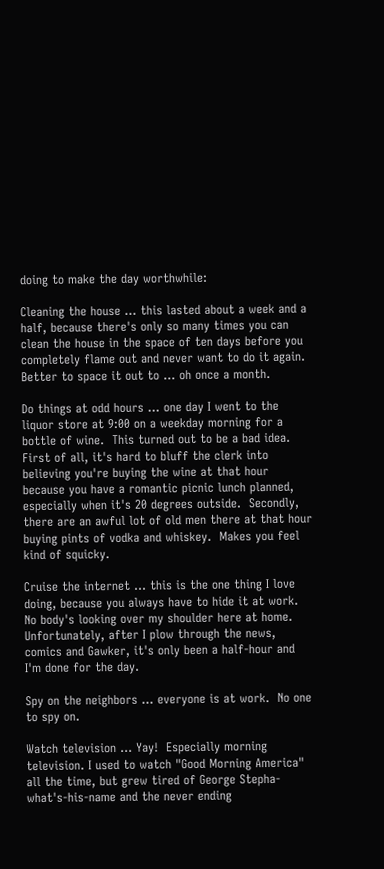doing to make the day worthwhile:

Cleaning the house ... this lasted about a week and a half, because there's only so many times you can clean the house in the space of ten days before you completely flame out and never want to do it again. Better to space it out to ... oh once a month.

Do things at odd hours ... one day I went to the liquor store at 9:00 on a weekday morning for a bottle of wine.  This turned out to be a bad idea.  First of all, it's hard to bluff the clerk into believing you're buying the wine at that hour because you have a romantic picnic lunch planned, especially when it's 20 degrees outside.  Secondly, there are an awful lot of old men there at that hour buying pints of vodka and whiskey.  Makes you feel kind of squicky.

Cruise the internet ... this is the one thing I love doing, because you always have to hide it at work.  No body's looking over my shoulder here at home.  Unfortunately, after I plow through the news, comics and Gawker, it's only been a half-hour and I'm done for the day.

Spy on the neighbors ... everyone is at work.  No one to spy on.

Watch television ... Yay!  Especially morning television. I used to watch "Good Morning America" all the time, but grew tired of George Stepha-what's-his-name and the never ending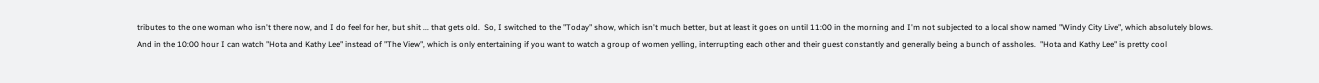tributes to the one woman who isn't there now, and I do feel for her, but shit ... that gets old.  So, I switched to the "Today" show, which isn't much better, but at least it goes on until 11:00 in the morning and I'm not subjected to a local show named "Windy City Live", which absolutely blows.  And in the 10:00 hour I can watch "Hota and Kathy Lee" instead of "The View", which is only entertaining if you want to watch a group of women yelling, interrupting each other and their guest constantly and generally being a bunch of assholes.  "Hota and Kathy Lee" is pretty cool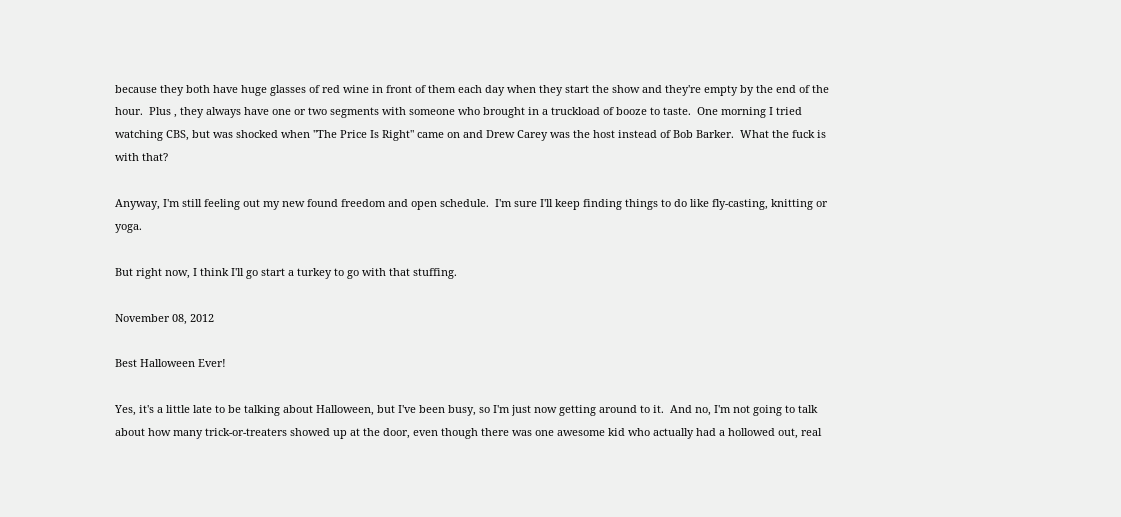because they both have huge glasses of red wine in front of them each day when they start the show and they're empty by the end of the hour.  Plus , they always have one or two segments with someone who brought in a truckload of booze to taste.  One morning I tried watching CBS, but was shocked when "The Price Is Right" came on and Drew Carey was the host instead of Bob Barker.  What the fuck is with that?

Anyway, I'm still feeling out my new found freedom and open schedule.  I'm sure I'll keep finding things to do like fly-casting, knitting or yoga.

But right now, I think I'll go start a turkey to go with that stuffing.

November 08, 2012

Best Halloween Ever!

Yes, it's a little late to be talking about Halloween, but I've been busy, so I'm just now getting around to it.  And no, I'm not going to talk about how many trick-or-treaters showed up at the door, even though there was one awesome kid who actually had a hollowed out, real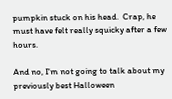pumpkin stuck on his head.  Crap, he must have felt really squicky after a few hours.

And no, I'm not going to talk about my previously best Halloween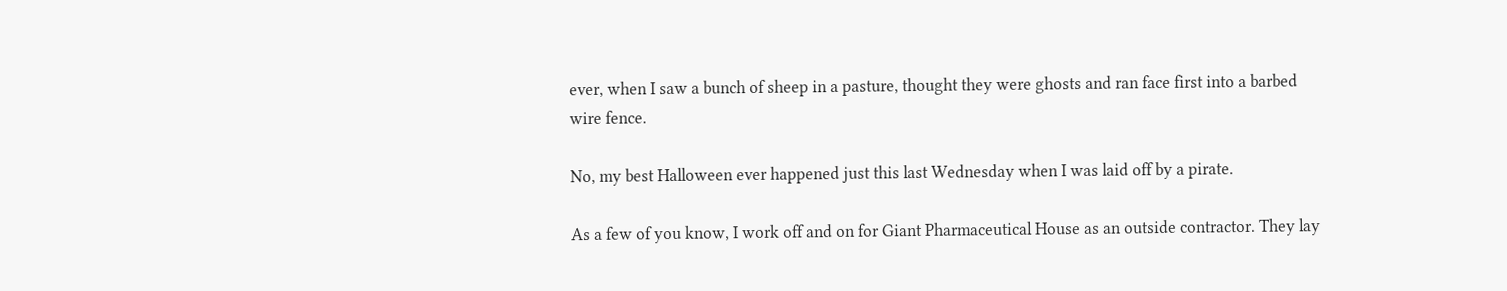ever, when I saw a bunch of sheep in a pasture, thought they were ghosts and ran face first into a barbed wire fence.

No, my best Halloween ever happened just this last Wednesday when I was laid off by a pirate.

As a few of you know, I work off and on for Giant Pharmaceutical House as an outside contractor. They lay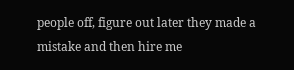people off, figure out later they made a mistake and then hire me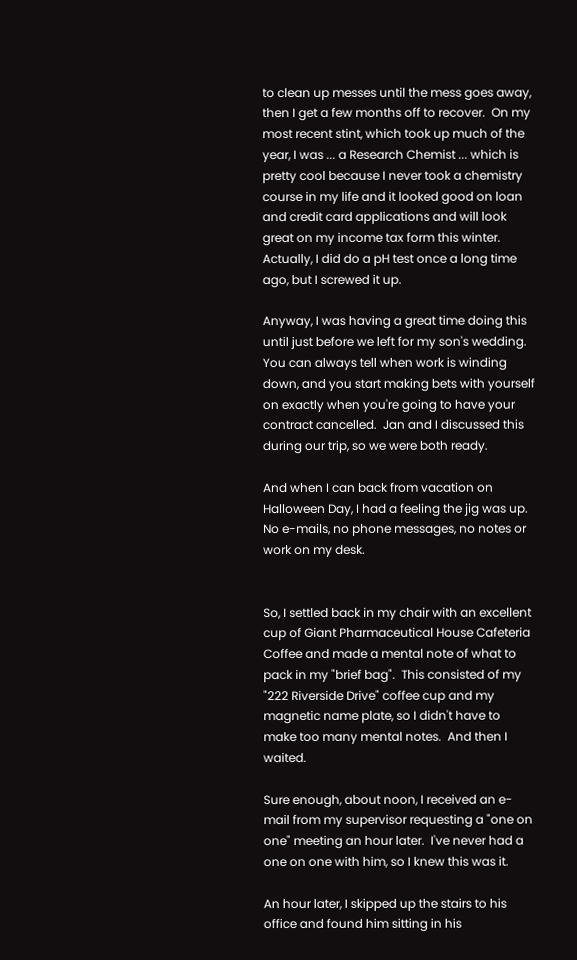to clean up messes until the mess goes away, then I get a few months off to recover.  On my most recent stint, which took up much of the year, I was ... a Research Chemist ... which is pretty cool because I never took a chemistry course in my life and it looked good on loan and credit card applications and will look great on my income tax form this winter.  Actually, I did do a pH test once a long time ago, but I screwed it up.

Anyway, I was having a great time doing this until just before we left for my son's wedding.  You can always tell when work is winding down, and you start making bets with yourself on exactly when you're going to have your contract cancelled.  Jan and I discussed this during our trip, so we were both ready.

And when I can back from vacation on Halloween Day, I had a feeling the jig was up.  No e-mails, no phone messages, no notes or work on my desk.


So, I settled back in my chair with an excellent cup of Giant Pharmaceutical House Cafeteria Coffee and made a mental note of what to pack in my "brief bag".  This consisted of my "222 Riverside Drive" coffee cup and my magnetic name plate, so I didn't have to make too many mental notes.  And then I waited.

Sure enough, about noon, I received an e-mail from my supervisor requesting a "one on one" meeting an hour later.  I've never had a one on one with him, so I knew this was it.

An hour later, I skipped up the stairs to his office and found him sitting in his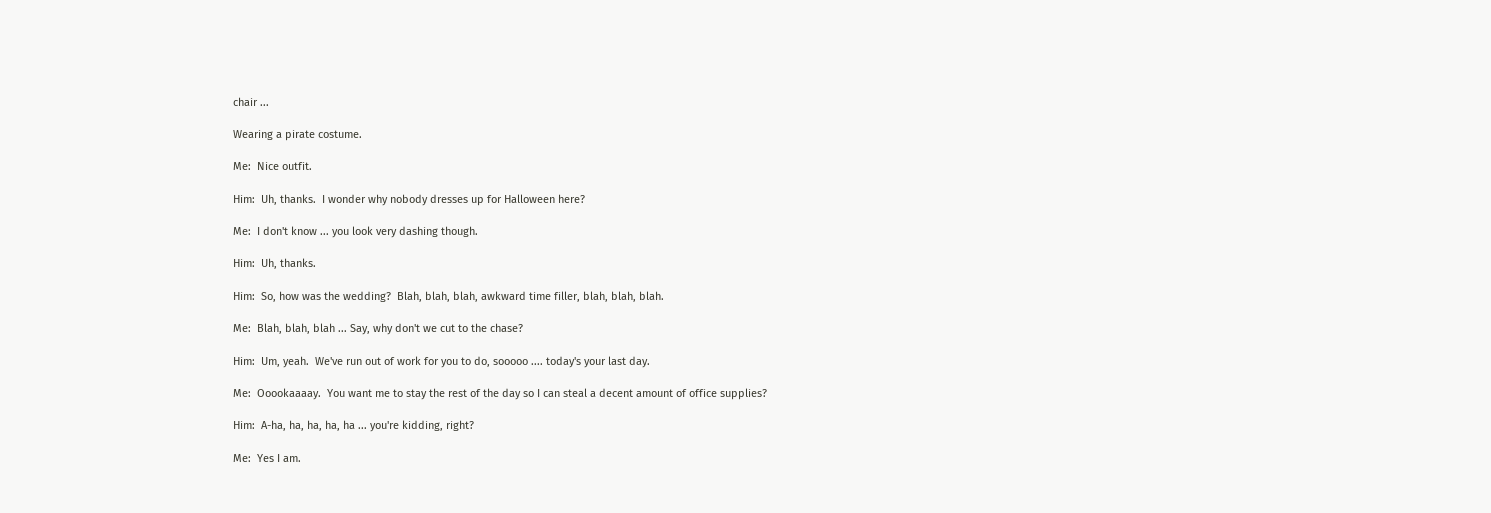chair ...

Wearing a pirate costume.

Me:  Nice outfit.

Him:  Uh, thanks.  I wonder why nobody dresses up for Halloween here?

Me:  I don't know ... you look very dashing though.

Him:  Uh, thanks.

Him:  So, how was the wedding?  Blah, blah, blah, awkward time filler, blah, blah, blah.

Me:  Blah, blah, blah ... Say, why don't we cut to the chase?

Him:  Um, yeah.  We've run out of work for you to do, sooooo .... today's your last day.

Me:  Ooookaaaay.  You want me to stay the rest of the day so I can steal a decent amount of office supplies?

Him:  A-ha, ha, ha, ha, ha ... you're kidding, right?

Me:  Yes I am.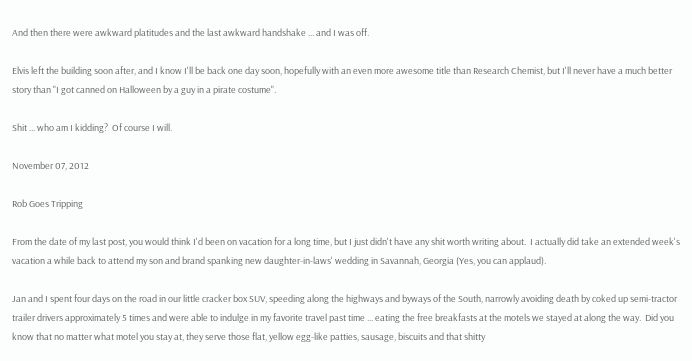And then there were awkward platitudes and the last awkward handshake ... and I was off.

Elvis left the building soon after, and I know I'll be back one day soon, hopefully with an even more awesome title than Research Chemist, but I'll never have a much better story than "I got canned on Halloween by a guy in a pirate costume".

Shit ... who am I kidding?  Of course I will.

November 07, 2012

Rob Goes Tripping

From the date of my last post, you would think I'd been on vacation for a long time, but I just didn't have any shit worth writing about.  I actually did take an extended week's vacation a while back to attend my son and brand spanking new daughter-in-laws' wedding in Savannah, Georgia (Yes, you can applaud).

Jan and I spent four days on the road in our little cracker box SUV, speeding along the highways and byways of the South, narrowly avoiding death by coked up semi-tractor trailer drivers approximately 5 times and were able to indulge in my favorite travel past time ... eating the free breakfasts at the motels we stayed at along the way.  Did you know that no matter what motel you stay at, they serve those flat, yellow egg-like patties, sausage, biscuits and that shitty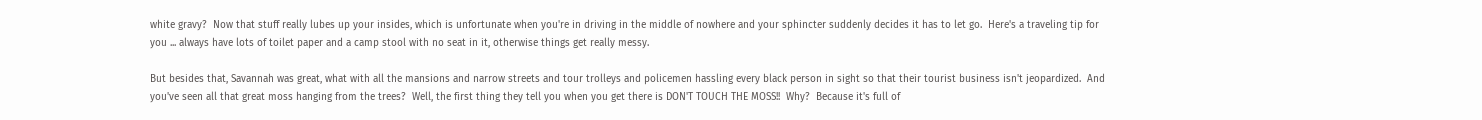white gravy?  Now that stuff really lubes up your insides, which is unfortunate when you're in driving in the middle of nowhere and your sphincter suddenly decides it has to let go.  Here's a traveling tip for you ... always have lots of toilet paper and a camp stool with no seat in it, otherwise things get really messy.

But besides that, Savannah was great, what with all the mansions and narrow streets and tour trolleys and policemen hassling every black person in sight so that their tourist business isn't jeopardized.  And you've seen all that great moss hanging from the trees?  Well, the first thing they tell you when you get there is DON'T TOUCH THE MOSS!!  Why?  Because it's full of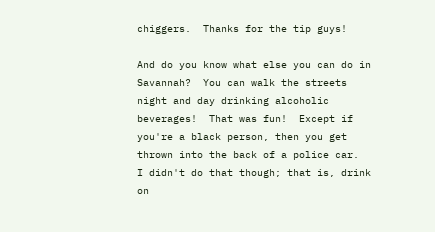chiggers.  Thanks for the tip guys!

And do you know what else you can do in Savannah?  You can walk the streets night and day drinking alcoholic beverages!  That was fun!  Except if you're a black person, then you get thrown into the back of a police car.  I didn't do that though; that is, drink on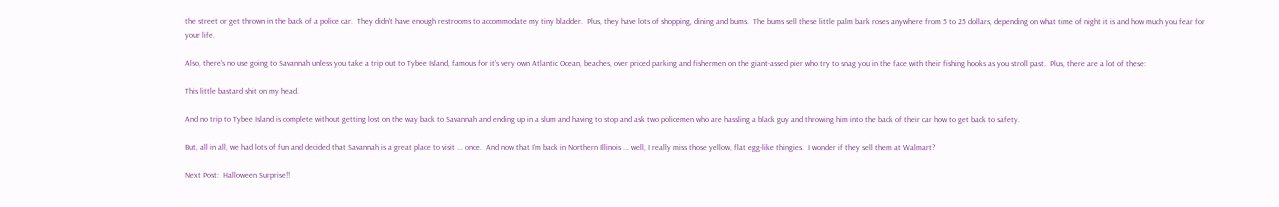the street or get thrown in the back of a police car.  They didn't have enough restrooms to accommodate my tiny bladder.  Plus, they have lots of shopping, dining and bums.  The bums sell these little palm bark roses anywhere from 5 to 25 dollars, depending on what time of night it is and how much you fear for your life.

Also, there's no use going to Savannah unless you take a trip out to Tybee Island, famous for it's very own Atlantic Ocean, beaches, over priced parking and fishermen on the giant-assed pier who try to snag you in the face with their fishing hooks as you stroll past.  Plus, there are a lot of these:

This little bastard shit on my head.

And no trip to Tybee Island is complete without getting lost on the way back to Savannah and ending up in a slum and having to stop and ask two policemen who are hassling a black guy and throwing him into the back of their car how to get back to safety.

But, all in all, we had lots of fun and decided that Savannah is a great place to visit ... once.  And now that I'm back in Northern Illinois ... well, I really miss those yellow, flat egg-like thingies.  I wonder if they sell them at Walmart?

Next Post:  Halloween Surprise!!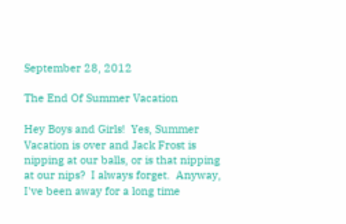September 28, 2012

The End Of Summer Vacation

Hey Boys and Girls!  Yes, Summer Vacation is over and Jack Frost is nipping at our balls, or is that nipping at our nips?  I always forget.  Anyway, I've been away for a long time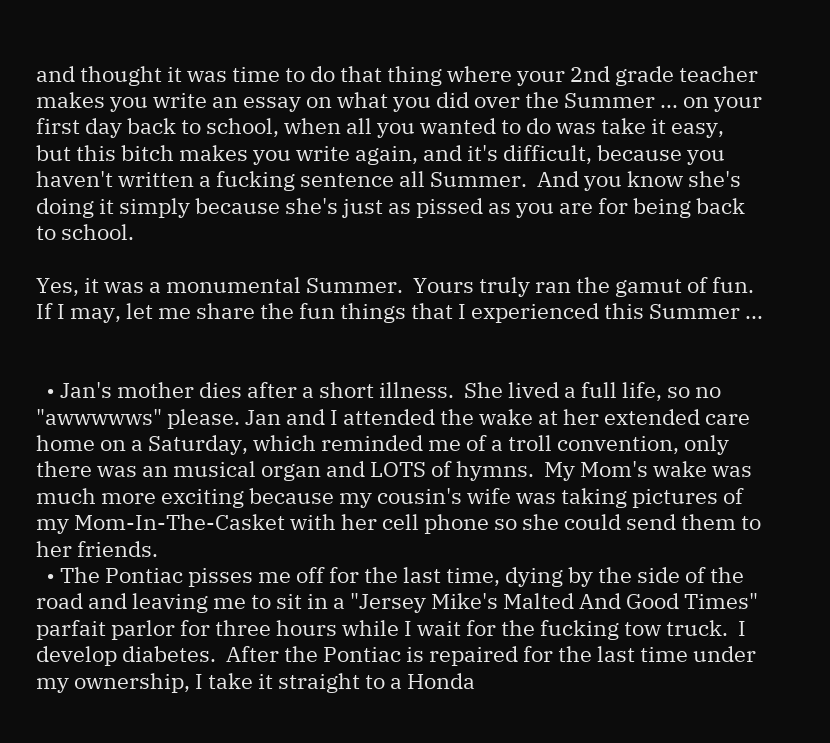and thought it was time to do that thing where your 2nd grade teacher makes you write an essay on what you did over the Summer ... on your first day back to school, when all you wanted to do was take it easy, but this bitch makes you write again, and it's difficult, because you haven't written a fucking sentence all Summer.  And you know she's doing it simply because she's just as pissed as you are for being back to school.

Yes, it was a monumental Summer.  Yours truly ran the gamut of fun.  If I may, let me share the fun things that I experienced this Summer ...


  • Jan's mother dies after a short illness.  She lived a full life, so no "awwwwws" please. Jan and I attended the wake at her extended care home on a Saturday, which reminded me of a troll convention, only there was an musical organ and LOTS of hymns.  My Mom's wake was much more exciting because my cousin's wife was taking pictures of my Mom-In-The-Casket with her cell phone so she could send them to her friends.
  • The Pontiac pisses me off for the last time, dying by the side of the road and leaving me to sit in a "Jersey Mike's Malted And Good Times" parfait parlor for three hours while I wait for the fucking tow truck.  I develop diabetes.  After the Pontiac is repaired for the last time under my ownership, I take it straight to a Honda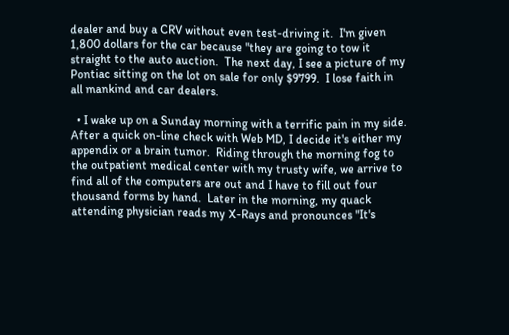dealer and buy a CRV without even test-driving it.  I'm given 1,800 dollars for the car because "they are going to tow it straight to the auto auction.  The next day, I see a picture of my Pontiac sitting on the lot on sale for only $9799.  I lose faith in all mankind and car dealers.

  • I wake up on a Sunday morning with a terrific pain in my side.  After a quick on-line check with Web MD, I decide it's either my appendix or a brain tumor.  Riding through the morning fog to the outpatient medical center with my trusty wife, we arrive to find all of the computers are out and I have to fill out four thousand forms by hand.  Later in the morning, my quack attending physician reads my X-Rays and pronounces "It's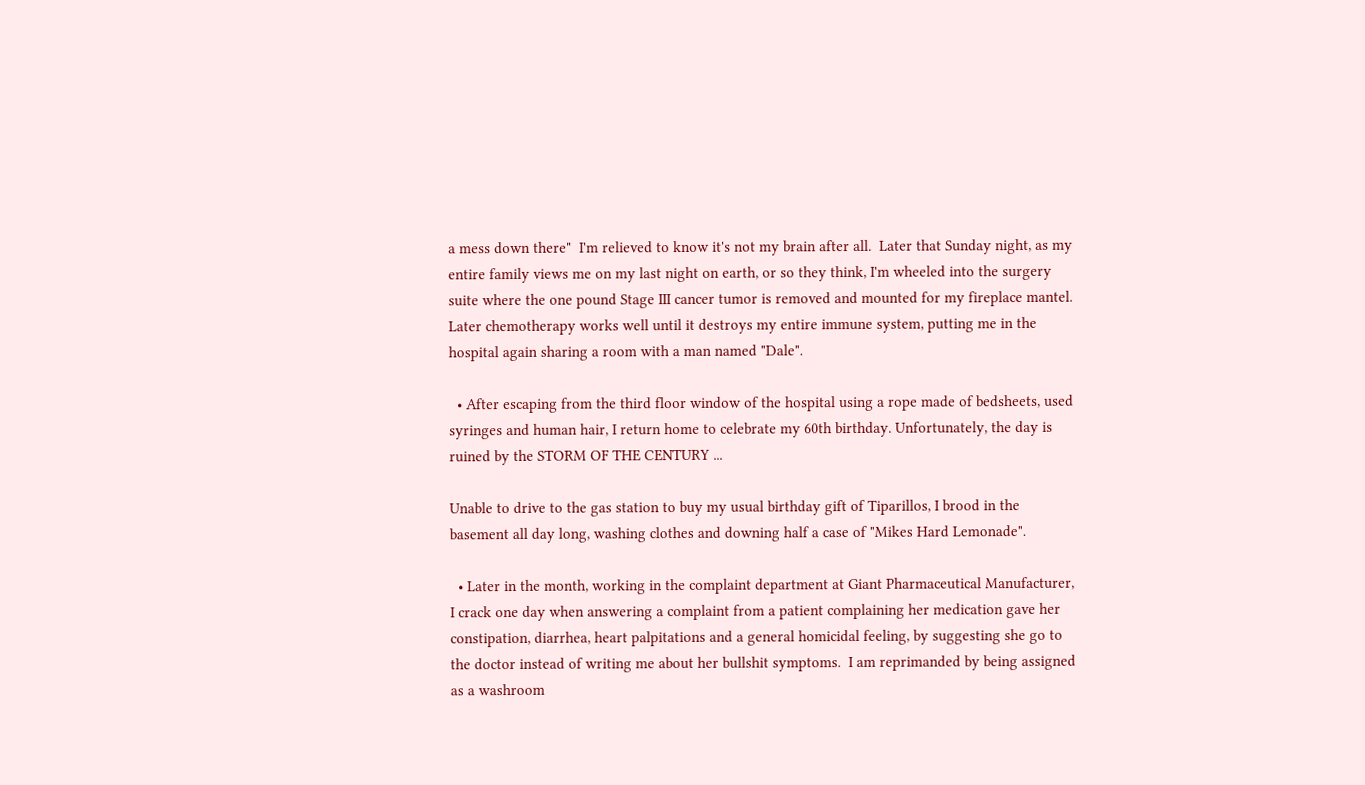a mess down there"  I'm relieved to know it's not my brain after all.  Later that Sunday night, as my entire family views me on my last night on earth, or so they think, I'm wheeled into the surgery suite where the one pound Stage III cancer tumor is removed and mounted for my fireplace mantel.  Later chemotherapy works well until it destroys my entire immune system, putting me in the hospital again sharing a room with a man named "Dale".

  • After escaping from the third floor window of the hospital using a rope made of bedsheets, used syringes and human hair, I return home to celebrate my 60th birthday. Unfortunately, the day is ruined by the STORM OF THE CENTURY ...

Unable to drive to the gas station to buy my usual birthday gift of Tiparillos, I brood in the basement all day long, washing clothes and downing half a case of "Mikes Hard Lemonade".

  • Later in the month, working in the complaint department at Giant Pharmaceutical Manufacturer, I crack one day when answering a complaint from a patient complaining her medication gave her constipation, diarrhea, heart palpitations and a general homicidal feeling, by suggesting she go to the doctor instead of writing me about her bullshit symptoms.  I am reprimanded by being assigned as a washroom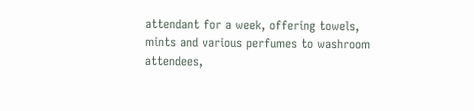attendant for a week, offering towels, mints and various perfumes to washroom attendees,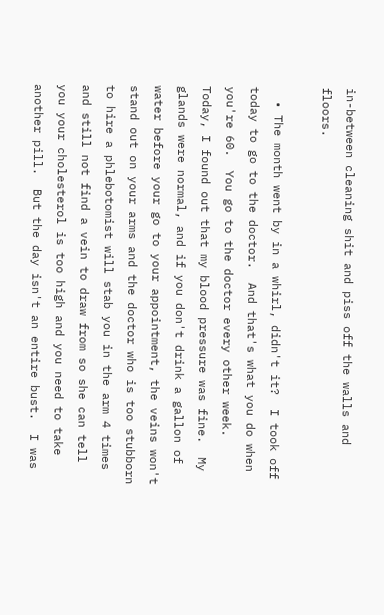in-between cleaning shit and piss off the walls and floors.

  • The month went by in a whirl, didn't it?  I took off today to go to the doctor.  And that's what you do when you're 60.  You go to the doctor every other week.  Today, I found out that my blood pressure was fine.  My glands were normal, and if you don't drink a gallon of water before your go to your appointment, the veins won't stand out on your arms and the doctor who is too stubborn to hire a phlebotomist will stab you in the arm 4 times and still not find a vein to draw from so she can tell you your cholesterol is too high and you need to take another pill.  But the day isn't an entire bust.  I was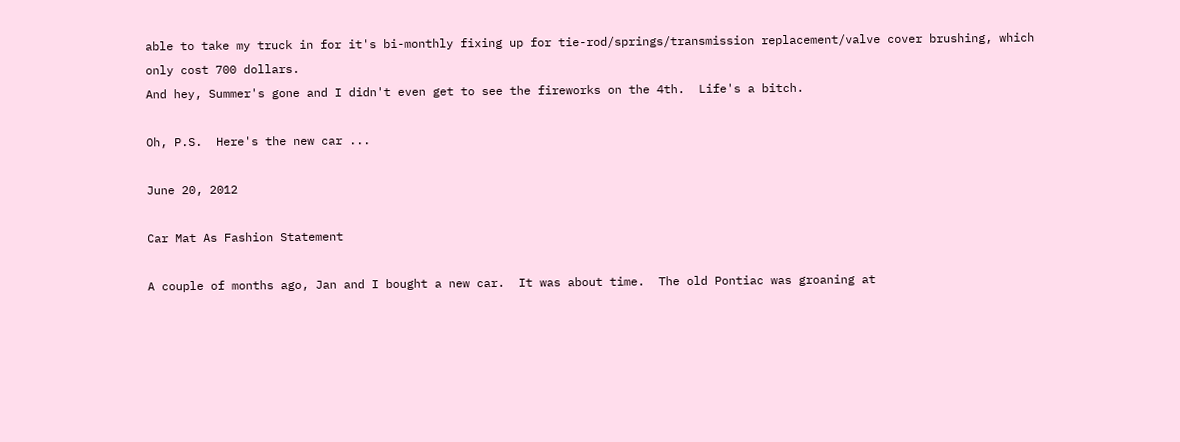able to take my truck in for it's bi-monthly fixing up for tie-rod/springs/transmission replacement/valve cover brushing, which only cost 700 dollars.
And hey, Summer's gone and I didn't even get to see the fireworks on the 4th.  Life's a bitch.

Oh, P.S.  Here's the new car ...

June 20, 2012

Car Mat As Fashion Statement

A couple of months ago, Jan and I bought a new car.  It was about time.  The old Pontiac was groaning at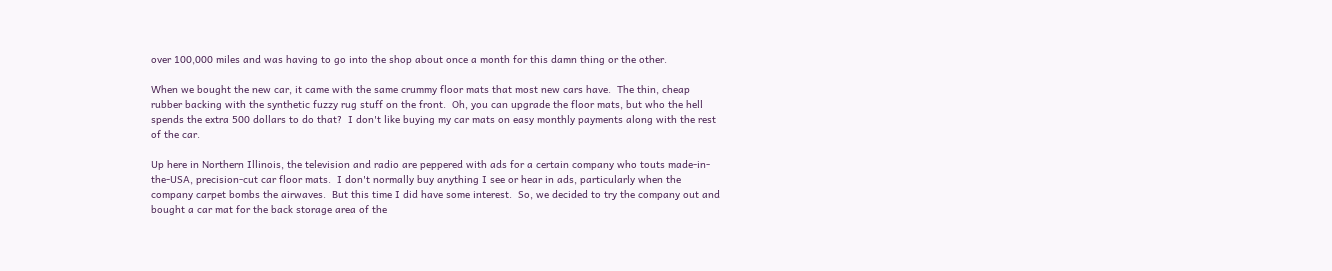over 100,000 miles and was having to go into the shop about once a month for this damn thing or the other.

When we bought the new car, it came with the same crummy floor mats that most new cars have.  The thin, cheap rubber backing with the synthetic fuzzy rug stuff on the front.  Oh, you can upgrade the floor mats, but who the hell spends the extra 500 dollars to do that?  I don't like buying my car mats on easy monthly payments along with the rest of the car.

Up here in Northern Illinois, the television and radio are peppered with ads for a certain company who touts made-in-the-USA, precision-cut car floor mats.  I don't normally buy anything I see or hear in ads, particularly when the company carpet bombs the airwaves.  But this time I did have some interest.  So, we decided to try the company out and bought a car mat for the back storage area of the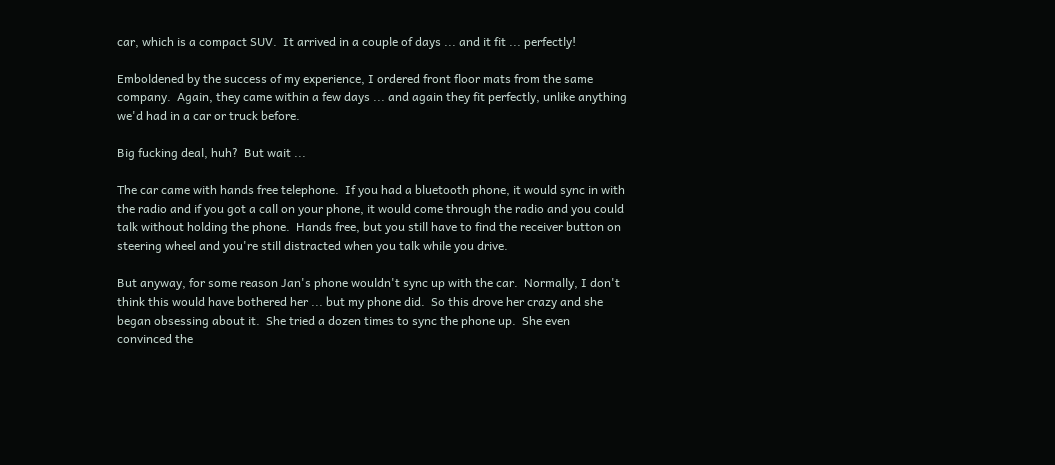car, which is a compact SUV.  It arrived in a couple of days ... and it fit ... perfectly!

Emboldened by the success of my experience, I ordered front floor mats from the same company.  Again, they came within a few days ... and again they fit perfectly, unlike anything we'd had in a car or truck before.

Big fucking deal, huh?  But wait ...

The car came with hands free telephone.  If you had a bluetooth phone, it would sync in with the radio and if you got a call on your phone, it would come through the radio and you could talk without holding the phone.  Hands free, but you still have to find the receiver button on steering wheel and you're still distracted when you talk while you drive.

But anyway, for some reason Jan's phone wouldn't sync up with the car.  Normally, I don't think this would have bothered her ... but my phone did.  So this drove her crazy and she began obsessing about it.  She tried a dozen times to sync the phone up.  She even convinced the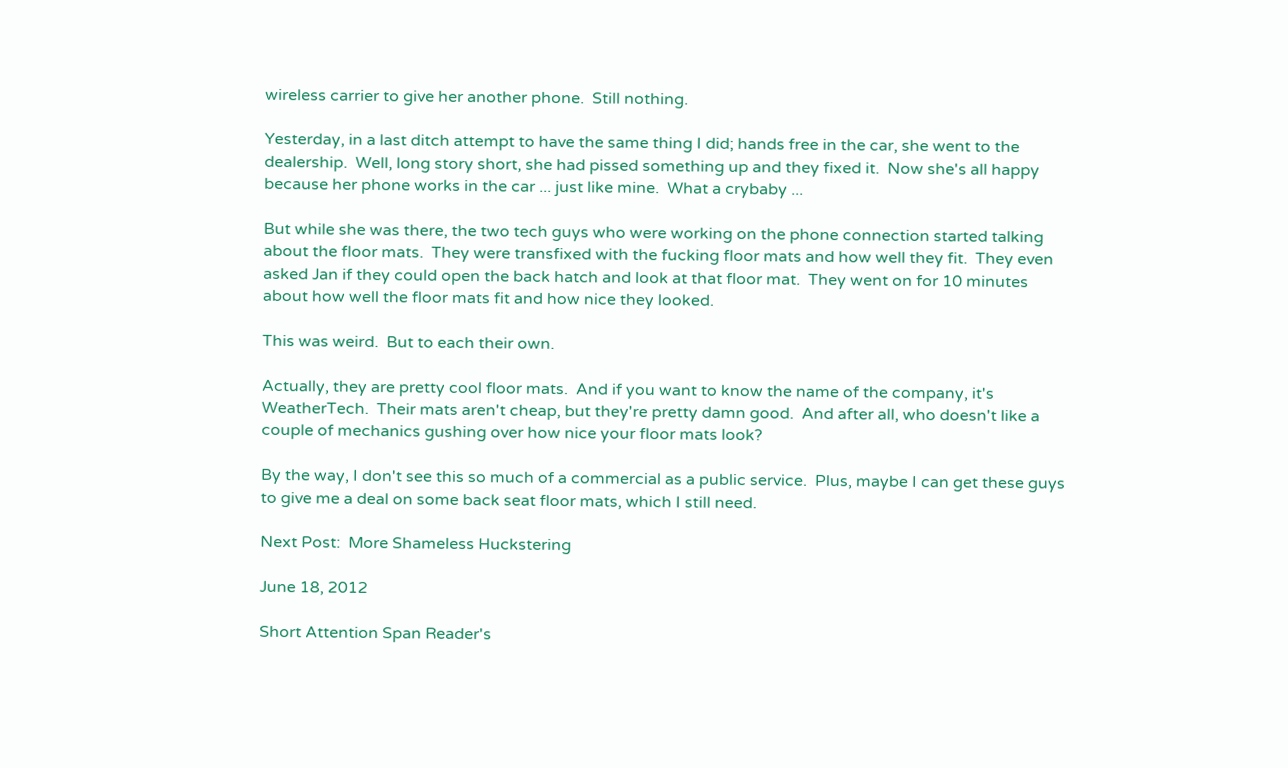wireless carrier to give her another phone.  Still nothing.

Yesterday, in a last ditch attempt to have the same thing I did; hands free in the car, she went to the dealership.  Well, long story short, she had pissed something up and they fixed it.  Now she's all happy because her phone works in the car ... just like mine.  What a crybaby ...

But while she was there, the two tech guys who were working on the phone connection started talking about the floor mats.  They were transfixed with the fucking floor mats and how well they fit.  They even asked Jan if they could open the back hatch and look at that floor mat.  They went on for 10 minutes about how well the floor mats fit and how nice they looked.

This was weird.  But to each their own.

Actually, they are pretty cool floor mats.  And if you want to know the name of the company, it's WeatherTech.  Their mats aren't cheap, but they're pretty damn good.  And after all, who doesn't like a couple of mechanics gushing over how nice your floor mats look?

By the way, I don't see this so much of a commercial as a public service.  Plus, maybe I can get these guys to give me a deal on some back seat floor mats, which I still need.

Next Post:  More Shameless Huckstering

June 18, 2012

Short Attention Span Reader's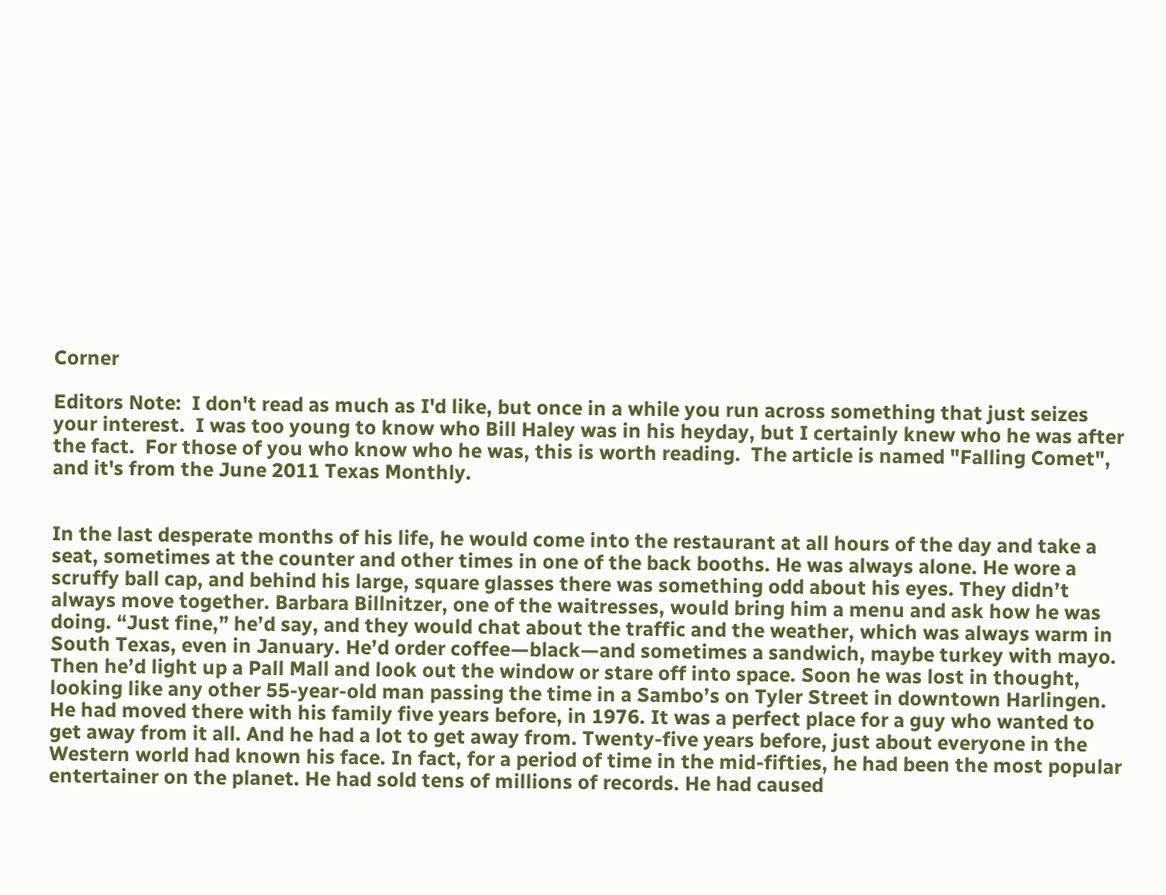Corner

Editors Note:  I don't read as much as I'd like, but once in a while you run across something that just seizes your interest.  I was too young to know who Bill Haley was in his heyday, but I certainly knew who he was after the fact.  For those of you who know who he was, this is worth reading.  The article is named "Falling Comet", and it's from the June 2011 Texas Monthly.


In the last desperate months of his life, he would come into the restaurant at all hours of the day and take a seat, sometimes at the counter and other times in one of the back booths. He was always alone. He wore a scruffy ball cap, and behind his large, square glasses there was something odd about his eyes. They didn’t always move together. Barbara Billnitzer, one of the waitresses, would bring him a menu and ask how he was doing. “Just fine,” he’d say, and they would chat about the traffic and the weather, which was always warm in South Texas, even in January. He’d order coffee—black—and sometimes a sandwich, maybe turkey with mayo. Then he’d light up a Pall Mall and look out the window or stare off into space. Soon he was lost in thought, looking like any other 55-year-old man passing the time in a Sambo’s on Tyler Street in downtown Harlingen. He had moved there with his family five years before, in 1976. It was a perfect place for a guy who wanted to get away from it all. And he had a lot to get away from. Twenty-five years before, just about everyone in the Western world had known his face. In fact, for a period of time in the mid-fifties, he had been the most popular entertainer on the planet. He had sold tens of millions of records. He had caused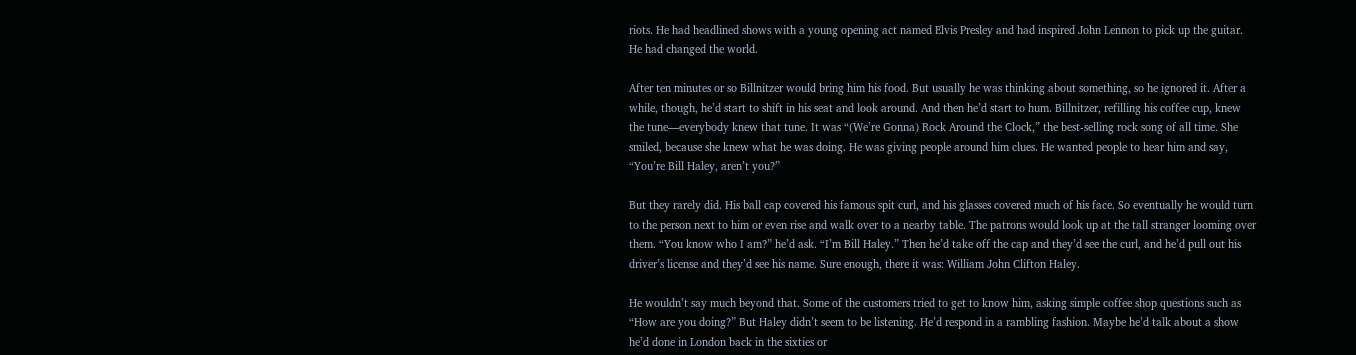riots. He had headlined shows with a young opening act named Elvis Presley and had inspired John Lennon to pick up the guitar. He had changed the world.

After ten minutes or so Billnitzer would bring him his food. But usually he was thinking about something, so he ignored it. After a while, though, he’d start to shift in his seat and look around. And then he’d start to hum. Billnitzer, refilling his coffee cup, knew the tune—everybody knew that tune. It was “(We’re Gonna) Rock Around the Clock,” the best-selling rock song of all time. She smiled, because she knew what he was doing. He was giving people around him clues. He wanted people to hear him and say, “You’re Bill Haley, aren’t you?”

But they rarely did. His ball cap covered his famous spit curl, and his glasses covered much of his face. So eventually he would turn to the person next to him or even rise and walk over to a nearby table. The patrons would look up at the tall stranger looming over them. “You know who I am?” he’d ask. “I’m Bill Haley.” Then he’d take off the cap and they’d see the curl, and he’d pull out his driver’s license and they’d see his name. Sure enough, there it was: William John Clifton Haley.

He wouldn’t say much beyond that. Some of the customers tried to get to know him, asking simple coffee shop questions such as “How are you doing?” But Haley didn’t seem to be listening. He’d respond in a rambling fashion. Maybe he’d talk about a show he’d done in London back in the sixties or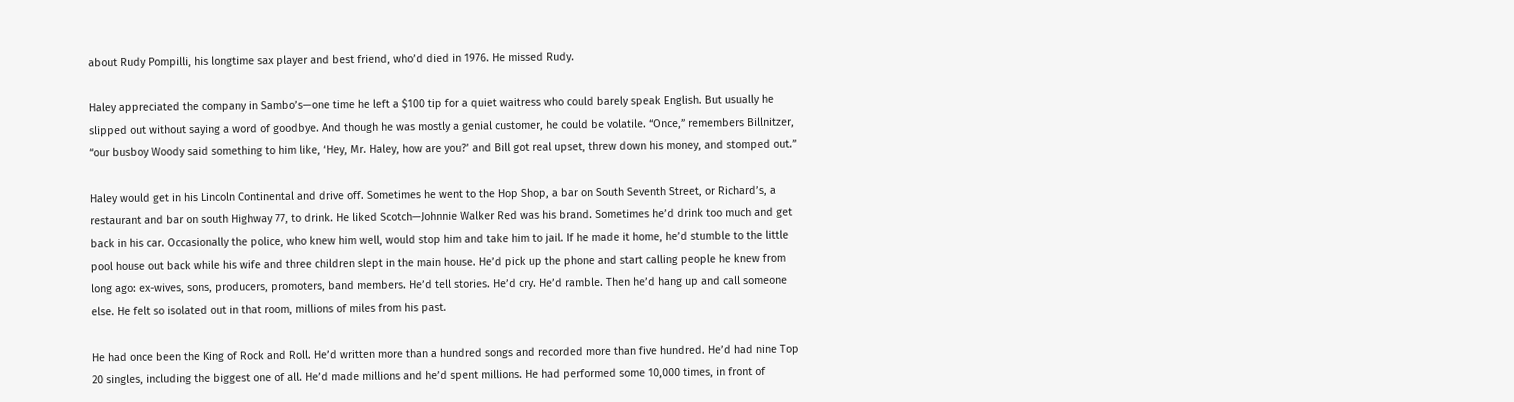about Rudy Pompilli, his longtime sax player and best friend, who’d died in 1976. He missed Rudy.

Haley appreciated the company in Sambo’s—one time he left a $100 tip for a quiet waitress who could barely speak English. But usually he slipped out without saying a word of goodbye. And though he was mostly a genial customer, he could be volatile. “Once,” remembers Billnitzer, “our busboy Woody said something to him like, ‘Hey, Mr. Haley, how are you?’ and Bill got real upset, threw down his money, and stomped out.”

Haley would get in his Lincoln Continental and drive off. Sometimes he went to the Hop Shop, a bar on South Seventh Street, or Richard’s, a restaurant and bar on south Highway 77, to drink. He liked Scotch—Johnnie Walker Red was his brand. Sometimes he’d drink too much and get back in his car. Occasionally the police, who knew him well, would stop him and take him to jail. If he made it home, he’d stumble to the little pool house out back while his wife and three children slept in the main house. He’d pick up the phone and start calling people he knew from long ago: ex-wives, sons, producers, promoters, band members. He’d tell stories. He’d cry. He’d ramble. Then he’d hang up and call someone else. He felt so isolated out in that room, millions of miles from his past.

He had once been the King of Rock and Roll. He’d written more than a hundred songs and recorded more than five hundred. He’d had nine Top 20 singles, including the biggest one of all. He’d made millions and he’d spent millions. He had performed some 10,000 times, in front of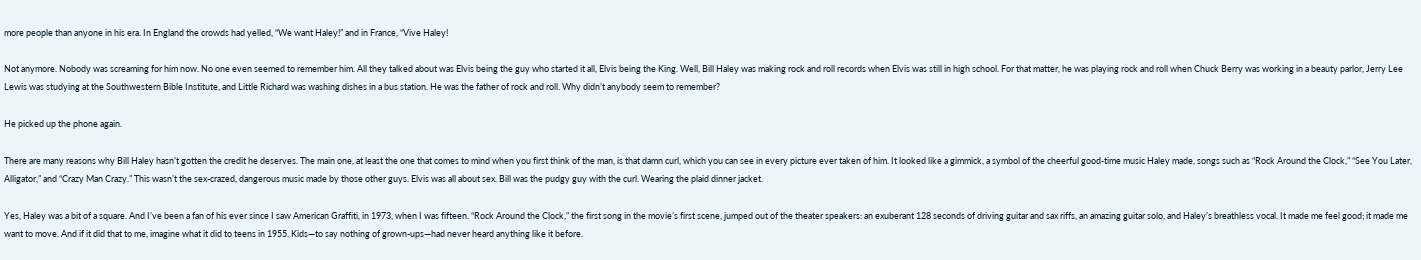more people than anyone in his era. In England the crowds had yelled, “We want Haley!” and in France, “Vive Haley!

Not anymore. Nobody was screaming for him now. No one even seemed to remember him. All they talked about was Elvis being the guy who started it all, Elvis being the King. Well, Bill Haley was making rock and roll records when Elvis was still in high school. For that matter, he was playing rock and roll when Chuck Berry was working in a beauty parlor, Jerry Lee Lewis was studying at the Southwestern Bible Institute, and Little Richard was washing dishes in a bus station. He was the father of rock and roll. Why didn’t anybody seem to remember?

He picked up the phone again.

There are many reasons why Bill Haley hasn’t gotten the credit he deserves. The main one, at least the one that comes to mind when you first think of the man, is that damn curl, which you can see in every picture ever taken of him. It looked like a gimmick, a symbol of the cheerful good-time music Haley made, songs such as “Rock Around the Clock,” “See You Later, Alligator,” and “Crazy Man Crazy.” This wasn’t the sex-crazed, dangerous music made by those other guys. Elvis was all about sex. Bill was the pudgy guy with the curl. Wearing the plaid dinner jacket.

Yes, Haley was a bit of a square. And I’ve been a fan of his ever since I saw American Graffiti, in 1973, when I was fifteen. “Rock Around the Clock,” the first song in the movie’s first scene, jumped out of the theater speakers: an exuberant 128 seconds of driving guitar and sax riffs, an amazing guitar solo, and Haley’s breathless vocal. It made me feel good; it made me want to move. And if it did that to me, imagine what it did to teens in 1955. Kids—to say nothing of grown-ups—had never heard anything like it before.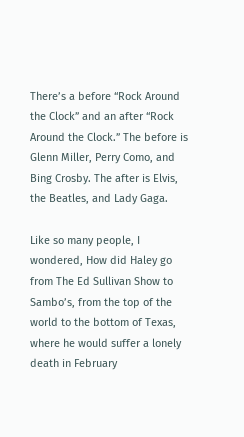There’s a before “Rock Around the Clock” and an after “Rock Around the Clock.” The before is Glenn Miller, Perry Como, and Bing Crosby. The after is Elvis, the Beatles, and Lady Gaga.

Like so many people, I wondered, How did Haley go from The Ed Sullivan Show to Sambo’s, from the top of the world to the bottom of Texas, where he would suffer a lonely death in February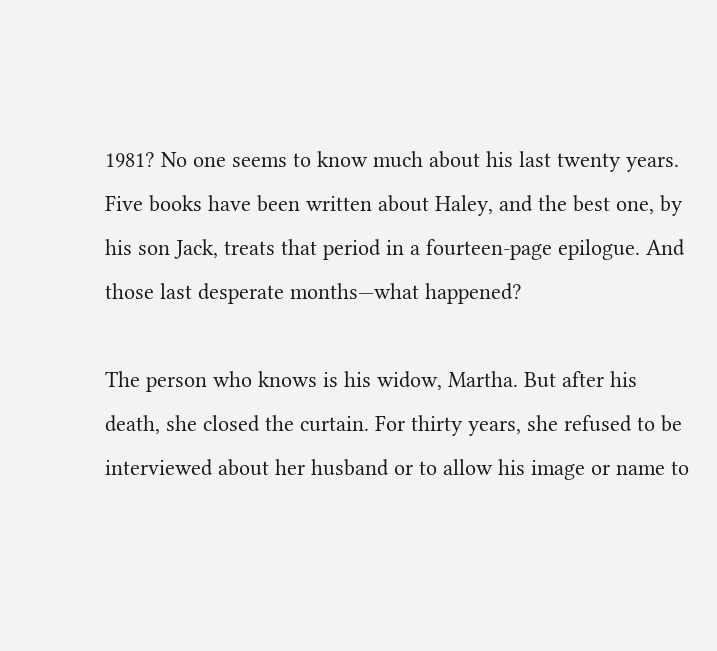1981? No one seems to know much about his last twenty years. Five books have been written about Haley, and the best one, by his son Jack, treats that period in a fourteen-page epilogue. And those last desperate months—what happened?

The person who knows is his widow, Martha. But after his death, she closed the curtain. For thirty years, she refused to be interviewed about her husband or to allow his image or name to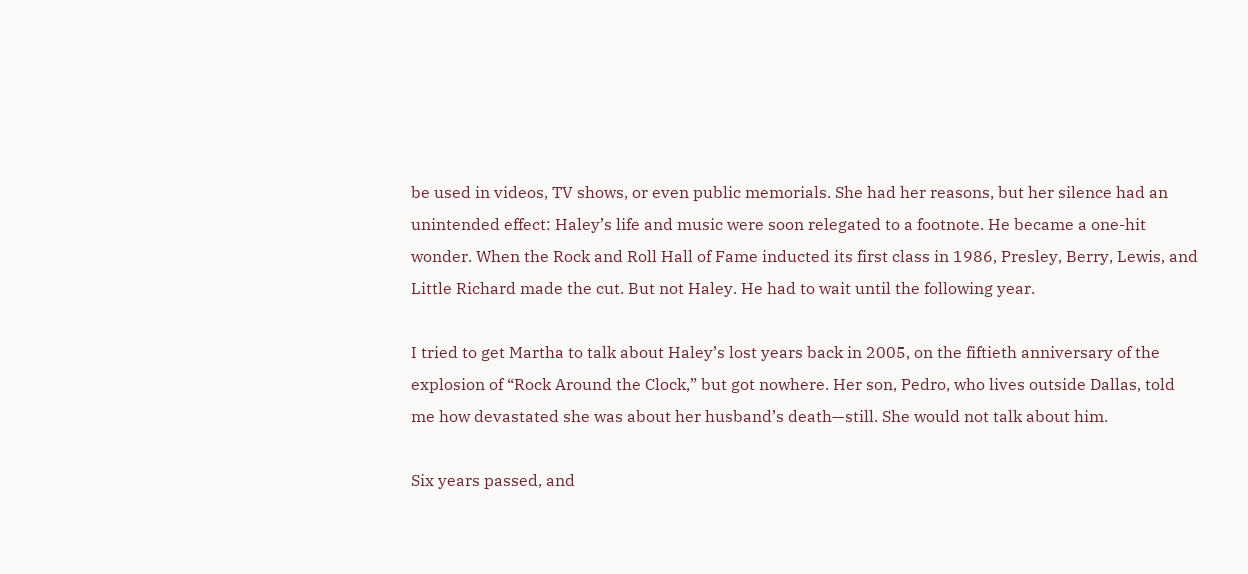be used in videos, TV shows, or even public memorials. She had her reasons, but her silence had an unintended effect: Haley’s life and music were soon relegated to a footnote. He became a one-hit wonder. When the Rock and Roll Hall of Fame inducted its first class in 1986, Presley, Berry, Lewis, and Little Richard made the cut. But not Haley. He had to wait until the following year.

I tried to get Martha to talk about Haley’s lost years back in 2005, on the fiftieth anniversary of the explosion of “Rock Around the Clock,” but got nowhere. Her son, Pedro, who lives outside Dallas, told me how devastated she was about her husband’s death—still. She would not talk about him.

Six years passed, and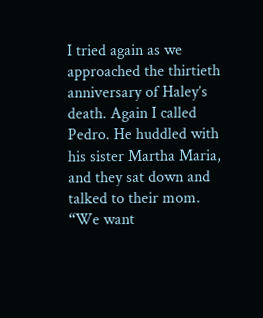I tried again as we approached the thirtieth anniversary of Haley’s death. Again I called Pedro. He huddled with his sister Martha Maria, and they sat down and talked to their mom. “We want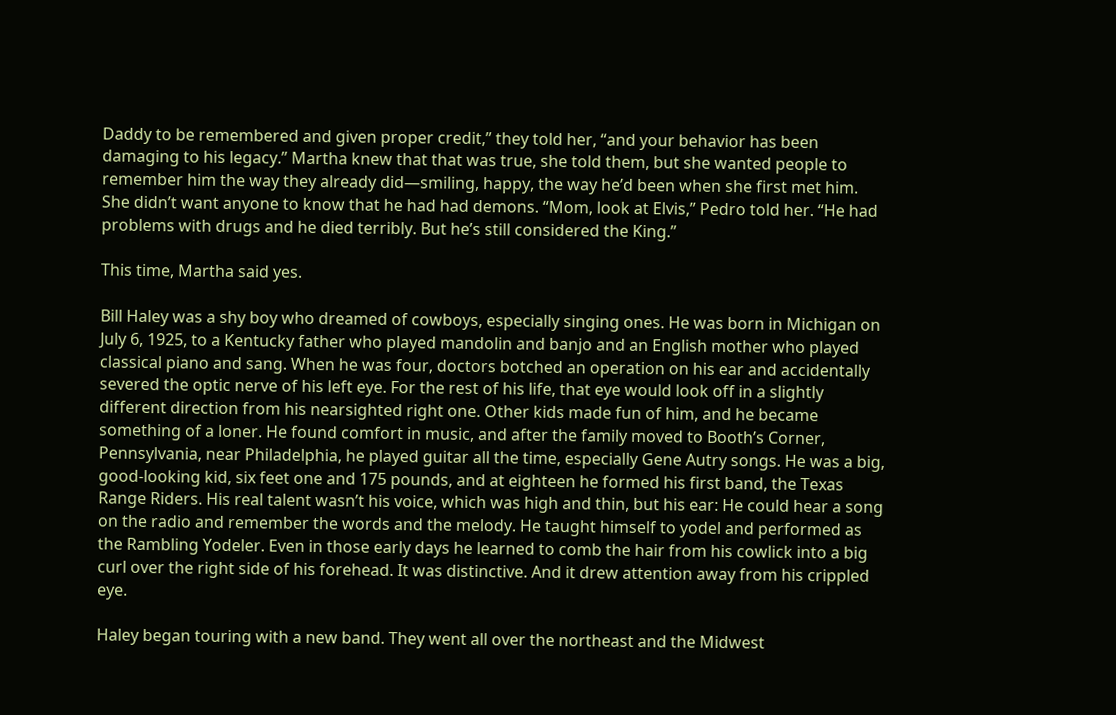Daddy to be remembered and given proper credit,” they told her, “and your behavior has been damaging to his legacy.” Martha knew that that was true, she told them, but she wanted people to remember him the way they already did—smiling, happy, the way he’d been when she first met him. She didn’t want anyone to know that he had had demons. “Mom, look at Elvis,” Pedro told her. “He had problems with drugs and he died terribly. But he’s still considered the King.”

This time, Martha said yes.

Bill Haley was a shy boy who dreamed of cowboys, especially singing ones. He was born in Michigan on July 6, 1925, to a Kentucky father who played mandolin and banjo and an English mother who played classical piano and sang. When he was four, doctors botched an operation on his ear and accidentally severed the optic nerve of his left eye. For the rest of his life, that eye would look off in a slightly different direction from his nearsighted right one. Other kids made fun of him, and he became something of a loner. He found comfort in music, and after the family moved to Booth’s Corner, Pennsylvania, near Philadelphia, he played guitar all the time, especially Gene Autry songs. He was a big, good-looking kid, six feet one and 175 pounds, and at eighteen he formed his first band, the Texas Range Riders. His real talent wasn’t his voice, which was high and thin, but his ear: He could hear a song on the radio and remember the words and the melody. He taught himself to yodel and performed as the Rambling Yodeler. Even in those early days he learned to comb the hair from his cowlick into a big curl over the right side of his forehead. It was distinctive. And it drew attention away from his crippled eye.

Haley began touring with a new band. They went all over the northeast and the Midwest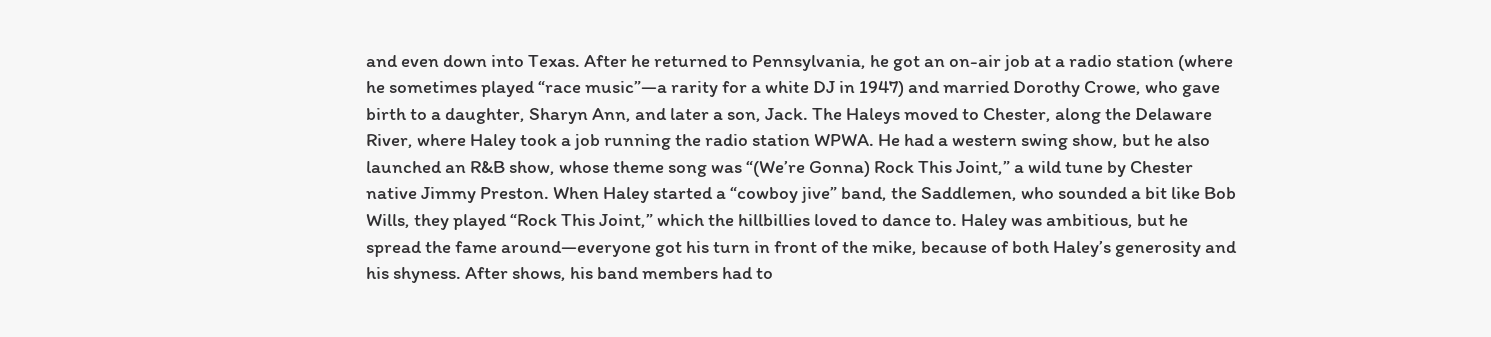and even down into Texas. After he returned to Pennsylvania, he got an on-air job at a radio station (where he sometimes played “race music”—a rarity for a white DJ in 1947) and married Dorothy Crowe, who gave birth to a daughter, Sharyn Ann, and later a son, Jack. The Haleys moved to Chester, along the Delaware River, where Haley took a job running the radio station WPWA. He had a western swing show, but he also launched an R&B show, whose theme song was “(We’re Gonna) Rock This Joint,” a wild tune by Chester native Jimmy Preston. When Haley started a “cowboy jive” band, the Saddlemen, who sounded a bit like Bob Wills, they played “Rock This Joint,” which the hillbillies loved to dance to. Haley was ambitious, but he spread the fame around—everyone got his turn in front of the mike, because of both Haley’s generosity and his shyness. After shows, his band members had to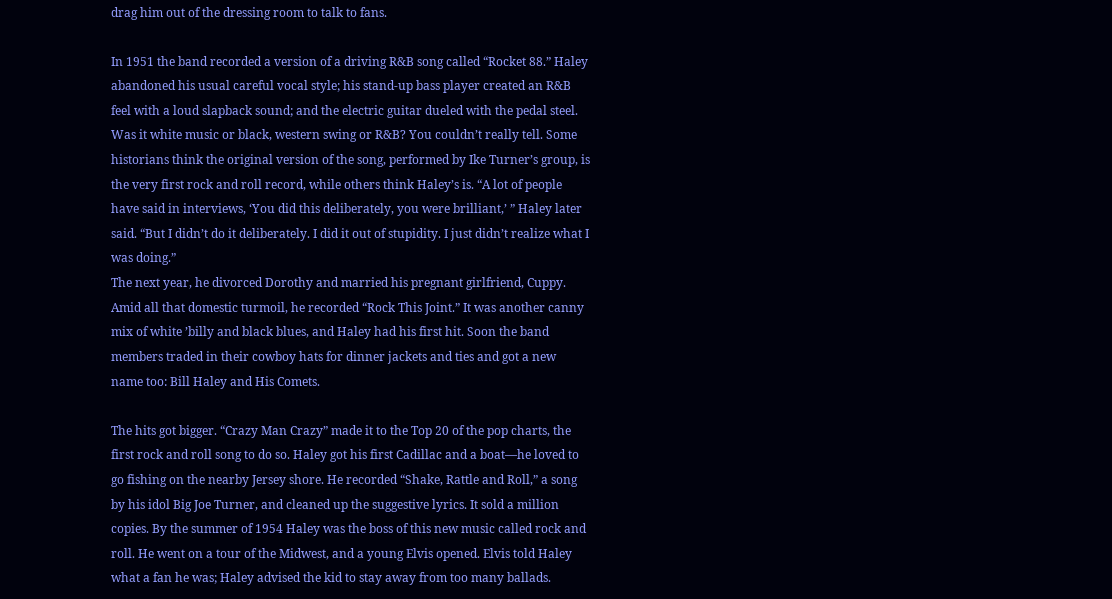drag him out of the dressing room to talk to fans.

In 1951 the band recorded a version of a driving R&B song called “Rocket 88.” Haley abandoned his usual careful vocal style; his stand-up bass player created an R&B feel with a loud slapback sound; and the electric guitar dueled with the pedal steel. Was it white music or black, western swing or R&B? You couldn’t really tell. Some historians think the original version of the song, performed by Ike Turner’s group, is the very first rock and roll record, while others think Haley’s is. “A lot of people have said in interviews, ‘You did this deliberately, you were brilliant,’ ” Haley later said. “But I didn’t do it deliberately. I did it out of stupidity. I just didn’t realize what I was doing.”
The next year, he divorced Dorothy and married his pregnant girlfriend, Cuppy. Amid all that domestic turmoil, he recorded “Rock This Joint.” It was another canny mix of white ’billy and black blues, and Haley had his first hit. Soon the band members traded in their cowboy hats for dinner jackets and ties and got a new name too: Bill Haley and His Comets.

The hits got bigger. “Crazy Man Crazy” made it to the Top 20 of the pop charts, the first rock and roll song to do so. Haley got his first Cadillac and a boat—he loved to go fishing on the nearby Jersey shore. He recorded “Shake, Rattle and Roll,” a song by his idol Big Joe Turner, and cleaned up the suggestive lyrics. It sold a million copies. By the summer of 1954 Haley was the boss of this new music called rock and roll. He went on a tour of the Midwest, and a young Elvis opened. Elvis told Haley what a fan he was; Haley advised the kid to stay away from too many ballads.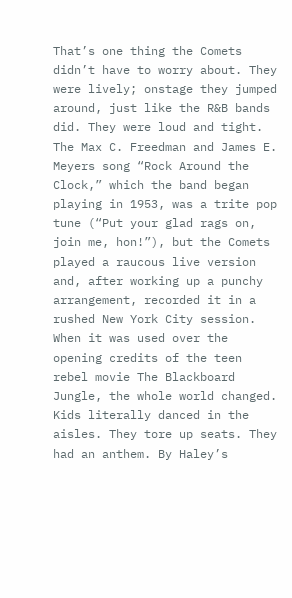That’s one thing the Comets didn’t have to worry about. They were lively; onstage they jumped around, just like the R&B bands did. They were loud and tight. The Max C. Freedman and James E. Meyers song “Rock Around the Clock,” which the band began playing in 1953, was a trite pop tune (“Put your glad rags on, join me, hon!”), but the Comets played a raucous live version and, after working up a punchy arrangement, recorded it in a rushed New York City session. When it was used over the opening credits of the teen rebel movie The Blackboard Jungle, the whole world changed. Kids literally danced in the aisles. They tore up seats. They had an anthem. By Haley’s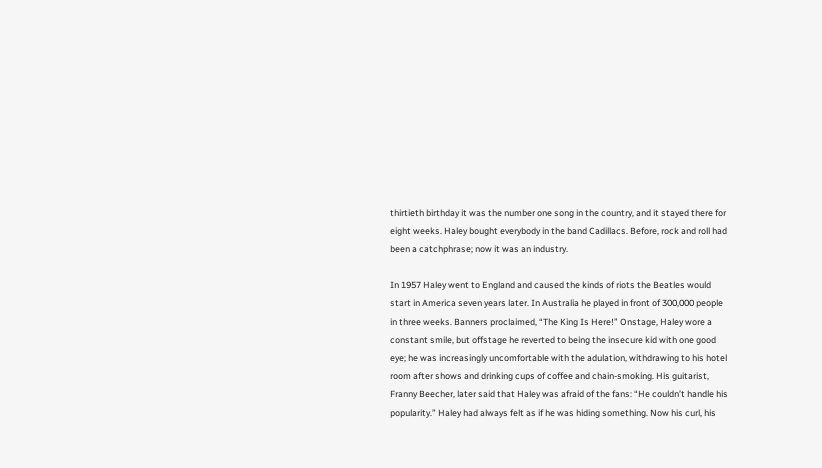thirtieth birthday it was the number one song in the country, and it stayed there for eight weeks. Haley bought everybody in the band Cadillacs. Before, rock and roll had been a catchphrase; now it was an industry.

In 1957 Haley went to England and caused the kinds of riots the Beatles would start in America seven years later. In Australia he played in front of 300,000 people in three weeks. Banners proclaimed, “The King Is Here!” Onstage, Haley wore a constant smile, but offstage he reverted to being the insecure kid with one good eye; he was increasingly uncomfortable with the adulation, withdrawing to his hotel room after shows and drinking cups of coffee and chain-smoking. His guitarist, Franny Beecher, later said that Haley was afraid of the fans: “He couldn’t handle his popularity.” Haley had always felt as if he was hiding something. Now his curl, his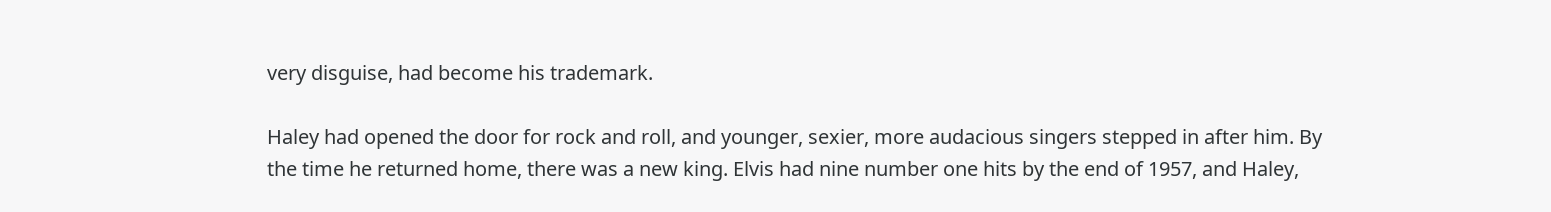very disguise, had become his trademark.

Haley had opened the door for rock and roll, and younger, sexier, more audacious singers stepped in after him. By the time he returned home, there was a new king. Elvis had nine number one hits by the end of 1957, and Haley,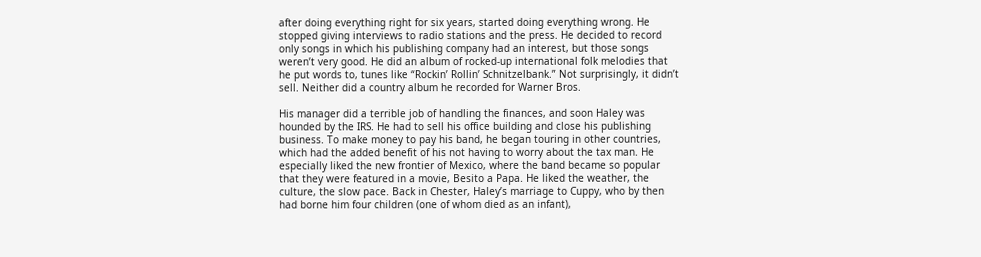after doing everything right for six years, started doing everything wrong. He stopped giving interviews to radio stations and the press. He decided to record only songs in which his publishing company had an interest, but those songs weren’t very good. He did an album of rocked-up international folk melodies that he put words to, tunes like “Rockin’ Rollin’ Schnitzelbank.” Not surprisingly, it didn’t sell. Neither did a country album he recorded for Warner Bros.

His manager did a terrible job of handling the finances, and soon Haley was hounded by the IRS. He had to sell his office building and close his publishing business. To make money to pay his band, he began touring in other countries, which had the added benefit of his not having to worry about the tax man. He especially liked the new frontier of Mexico, where the band became so popular that they were featured in a movie, Besito a Papa. He liked the weather, the culture, the slow pace. Back in Chester, Haley’s marriage to Cuppy, who by then had borne him four children (one of whom died as an infant),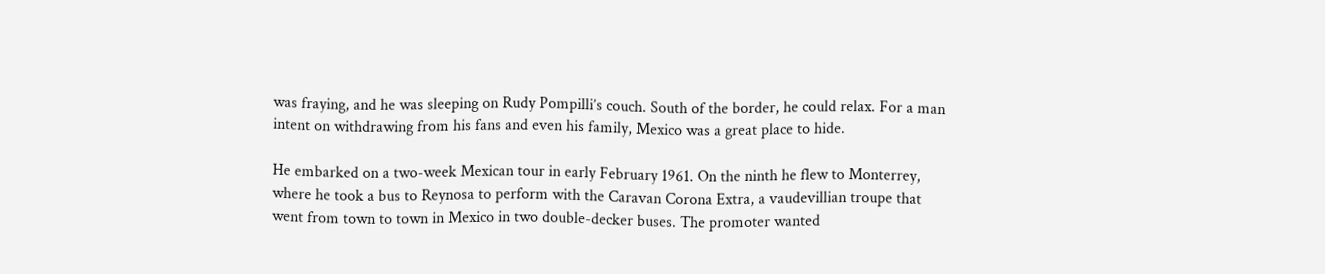was fraying, and he was sleeping on Rudy Pompilli’s couch. South of the border, he could relax. For a man intent on withdrawing from his fans and even his family, Mexico was a great place to hide.

He embarked on a two-week Mexican tour in early February 1961. On the ninth he flew to Monterrey, where he took a bus to Reynosa to perform with the Caravan Corona Extra, a vaudevillian troupe that went from town to town in Mexico in two double-decker buses. The promoter wanted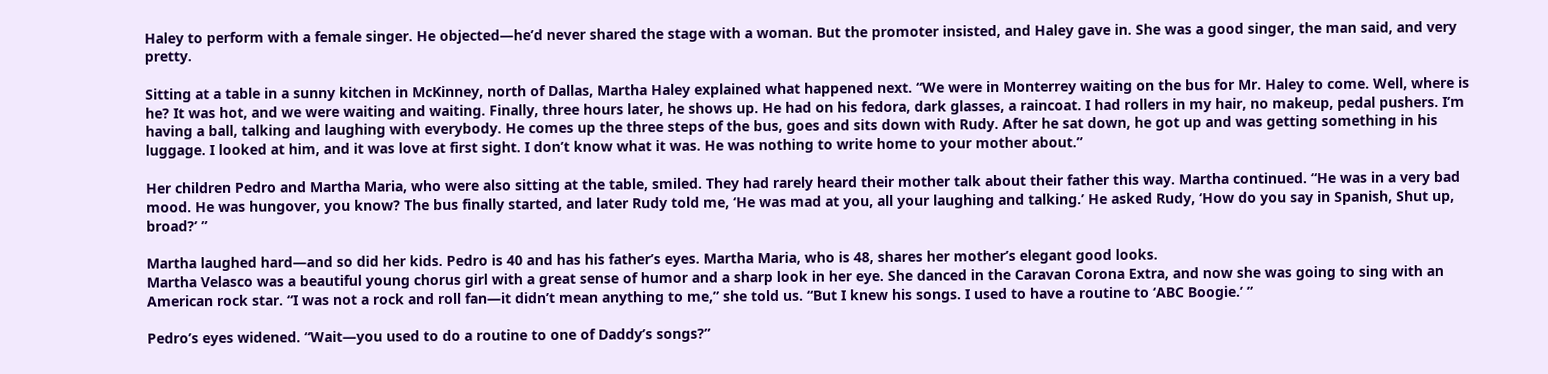Haley to perform with a female singer. He objected—he’d never shared the stage with a woman. But the promoter insisted, and Haley gave in. She was a good singer, the man said, and very pretty.

Sitting at a table in a sunny kitchen in McKinney, north of Dallas, Martha Haley explained what happened next. “We were in Monterrey waiting on the bus for Mr. Haley to come. Well, where is he? It was hot, and we were waiting and waiting. Finally, three hours later, he shows up. He had on his fedora, dark glasses, a raincoat. I had rollers in my hair, no makeup, pedal pushers. I’m having a ball, talking and laughing with everybody. He comes up the three steps of the bus, goes and sits down with Rudy. After he sat down, he got up and was getting something in his luggage. I looked at him, and it was love at first sight. I don’t know what it was. He was nothing to write home to your mother about.”

Her children Pedro and Martha Maria, who were also sitting at the table, smiled. They had rarely heard their mother talk about their father this way. Martha continued. “He was in a very bad mood. He was hungover, you know? The bus finally started, and later Rudy told me, ‘He was mad at you, all your laughing and talking.’ He asked Rudy, ‘How do you say in Spanish, Shut up, broad?’ ”

Martha laughed hard—and so did her kids. Pedro is 40 and has his father’s eyes. Martha Maria, who is 48, shares her mother’s elegant good looks.
Martha Velasco was a beautiful young chorus girl with a great sense of humor and a sharp look in her eye. She danced in the Caravan Corona Extra, and now she was going to sing with an American rock star. “I was not a rock and roll fan—it didn’t mean anything to me,” she told us. “But I knew his songs. I used to have a routine to ‘ABC Boogie.’ ”

Pedro’s eyes widened. “Wait—you used to do a routine to one of Daddy’s songs?”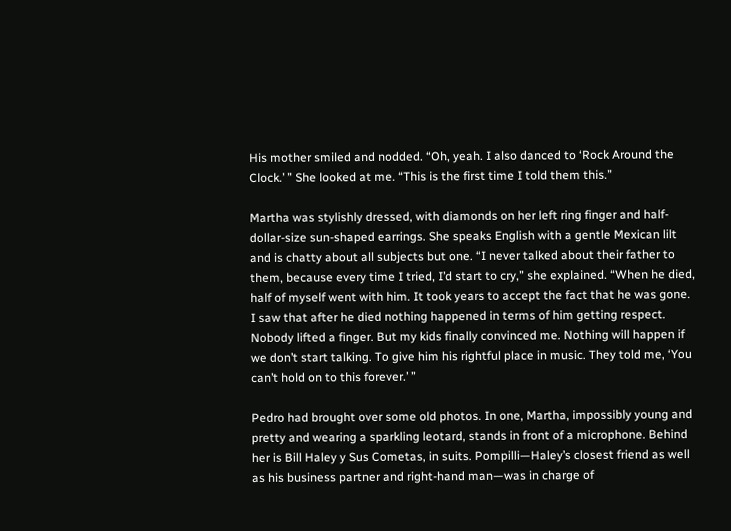His mother smiled and nodded. “Oh, yeah. I also danced to ‘Rock Around the Clock.’ ” She looked at me. “This is the first time I told them this.”

Martha was stylishly dressed, with diamonds on her left ring finger and half-dollar-size sun-shaped earrings. She speaks English with a gentle Mexican lilt and is chatty about all subjects but one. “I never talked about their father to them, because every time I tried, I’d start to cry,” she explained. “When he died, half of myself went with him. It took years to accept the fact that he was gone. I saw that after he died nothing happened in terms of him getting respect. Nobody lifted a finger. But my kids finally convinced me. Nothing will happen if we don’t start talking. To give him his rightful place in music. They told me, ‘You can’t hold on to this forever.’ ”

Pedro had brought over some old photos. In one, Martha, impossibly young and pretty and wearing a sparkling leotard, stands in front of a microphone. Behind her is Bill Haley y Sus Cometas, in suits. Pompilli—Haley’s closest friend as well as his business partner and right-hand man—was in charge of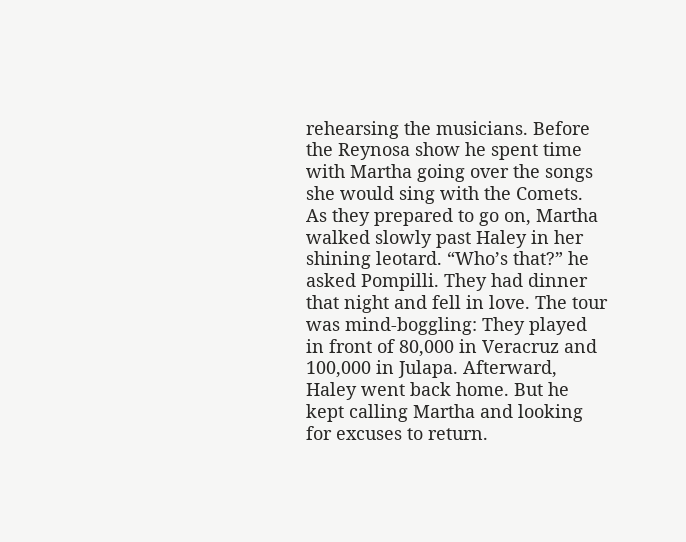rehearsing the musicians. Before the Reynosa show he spent time with Martha going over the songs she would sing with the Comets. As they prepared to go on, Martha walked slowly past Haley in her shining leotard. “Who’s that?” he asked Pompilli. They had dinner that night and fell in love. The tour was mind-boggling: They played in front of 80,000 in Veracruz and 100,000 in Julapa. Afterward, Haley went back home. But he kept calling Martha and looking for excuses to return.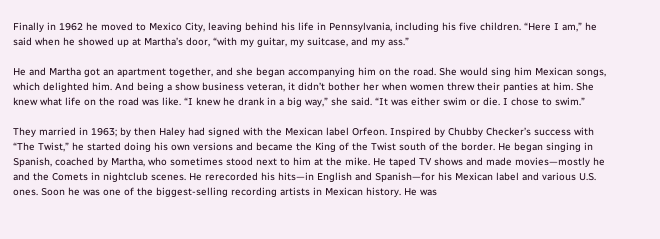Finally in 1962 he moved to Mexico City, leaving behind his life in Pennsylvania, including his five children. “Here I am,” he said when he showed up at Martha’s door, “with my guitar, my suitcase, and my ass.”

He and Martha got an apartment together, and she began accompanying him on the road. She would sing him Mexican songs, which delighted him. And being a show business veteran, it didn’t bother her when women threw their panties at him. She knew what life on the road was like. “I knew he drank in a big way,” she said. “It was either swim or die. I chose to swim.”

They married in 1963; by then Haley had signed with the Mexican label Orfeon. Inspired by Chubby Checker’s success with “The Twist,” he started doing his own versions and became the King of the Twist south of the border. He began singing in Spanish, coached by Martha, who sometimes stood next to him at the mike. He taped TV shows and made movies—mostly he and the Comets in nightclub scenes. He rerecorded his hits—in English and Spanish—for his Mexican label and various U.S. ones. Soon he was one of the biggest-selling recording artists in Mexican history. He was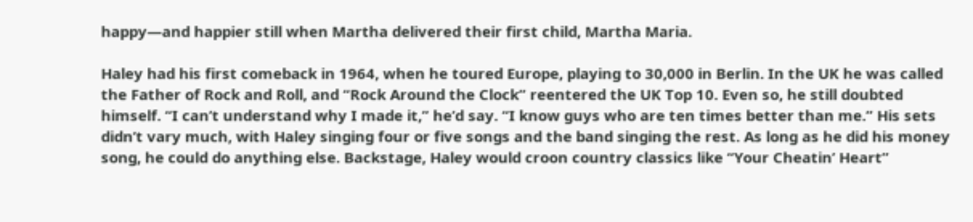happy—and happier still when Martha delivered their first child, Martha Maria.

Haley had his first comeback in 1964, when he toured Europe, playing to 30,000 in Berlin. In the UK he was called the Father of Rock and Roll, and “Rock Around the Clock” reentered the UK Top 10. Even so, he still doubted himself. “I can’t understand why I made it,” he’d say. “I know guys who are ten times better than me.” His sets didn’t vary much, with Haley singing four or five songs and the band singing the rest. As long as he did his money song, he could do anything else. Backstage, Haley would croon country classics like “Your Cheatin’ Heart”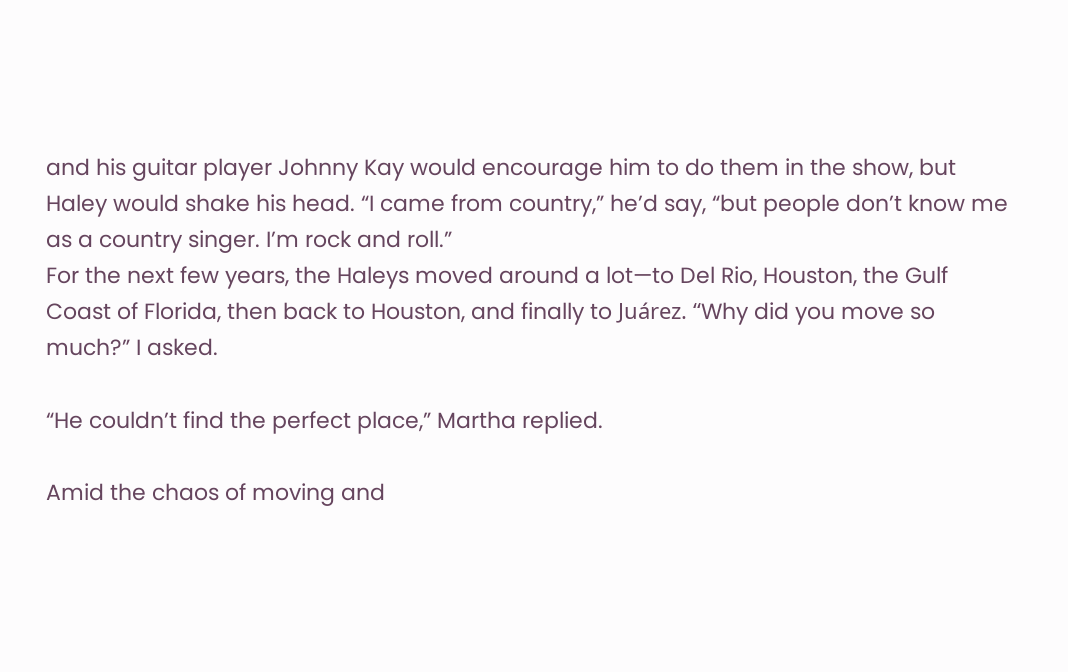and his guitar player Johnny Kay would encourage him to do them in the show, but Haley would shake his head. “I came from country,” he’d say, “but people don’t know me as a country singer. I’m rock and roll.”
For the next few years, the Haleys moved around a lot—to Del Rio, Houston, the Gulf Coast of Florida, then back to Houston, and finally to Juárez. “Why did you move so much?” I asked.

“He couldn’t find the perfect place,” Martha replied.

Amid the chaos of moving and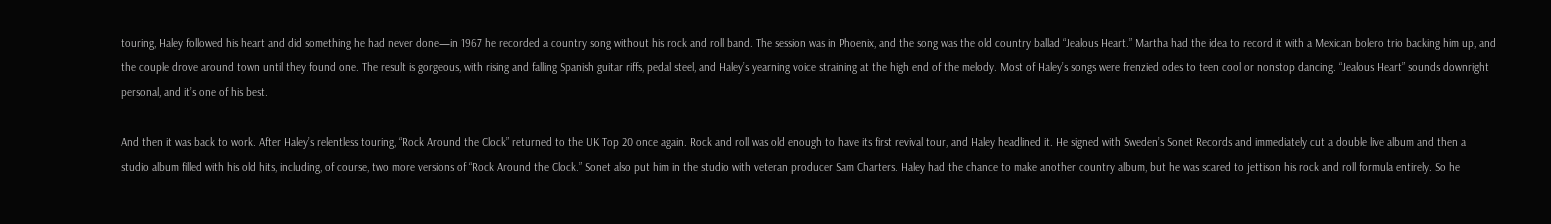touring, Haley followed his heart and did something he had never done—in 1967 he recorded a country song without his rock and roll band. The session was in Phoenix, and the song was the old country ballad “Jealous Heart.” Martha had the idea to record it with a Mexican bolero trio backing him up, and the couple drove around town until they found one. The result is gorgeous, with rising and falling Spanish guitar riffs, pedal steel, and Haley’s yearning voice straining at the high end of the melody. Most of Haley’s songs were frenzied odes to teen cool or nonstop dancing. “Jealous Heart” sounds downright personal, and it’s one of his best.

And then it was back to work. After Haley’s relentless touring, “Rock Around the Clock” returned to the UK Top 20 once again. Rock and roll was old enough to have its first revival tour, and Haley headlined it. He signed with Sweden’s Sonet Records and immediately cut a double live album and then a studio album filled with his old hits, including, of course, two more versions of “Rock Around the Clock.” Sonet also put him in the studio with veteran producer Sam Charters. Haley had the chance to make another country album, but he was scared to jettison his rock and roll formula entirely. So he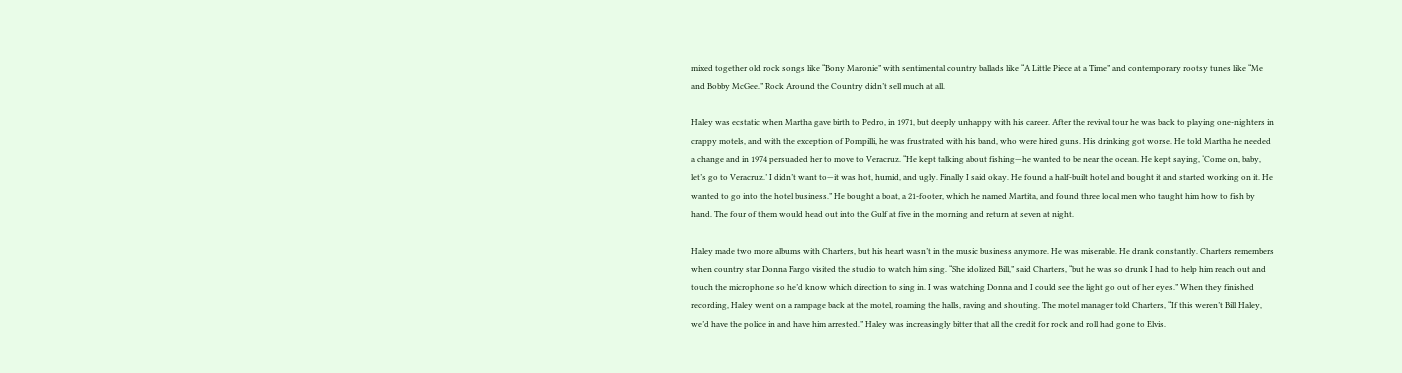mixed together old rock songs like “Bony Maronie” with sentimental country ballads like “A Little Piece at a Time” and contemporary rootsy tunes like “Me and Bobby McGee.” Rock Around the Country didn’t sell much at all.

Haley was ecstatic when Martha gave birth to Pedro, in 1971, but deeply unhappy with his career. After the revival tour he was back to playing one-nighters in crappy motels, and with the exception of Pompilli, he was frustrated with his band, who were hired guns. His drinking got worse. He told Martha he needed a change and in 1974 persuaded her to move to Veracruz. “He kept talking about fishing—he wanted to be near the ocean. He kept saying, ‘Come on, baby, let’s go to Veracruz.’ I didn’t want to—it was hot, humid, and ugly. Finally I said okay. He found a half-built hotel and bought it and started working on it. He wanted to go into the hotel business.” He bought a boat, a 21-footer, which he named Martita, and found three local men who taught him how to fish by hand. The four of them would head out into the Gulf at five in the morning and return at seven at night.

Haley made two more albums with Charters, but his heart wasn’t in the music business anymore. He was miserable. He drank constantly. Charters remembers when country star Donna Fargo visited the studio to watch him sing. “She idolized Bill,” said Charters, “but he was so drunk I had to help him reach out and touch the microphone so he’d know which direction to sing in. I was watching Donna and I could see the light go out of her eyes.” When they finished recording, Haley went on a rampage back at the motel, roaming the halls, raving and shouting. The motel manager told Charters, “If this weren’t Bill Haley, we’d have the police in and have him arrested.” Haley was increasingly bitter that all the credit for rock and roll had gone to Elvis.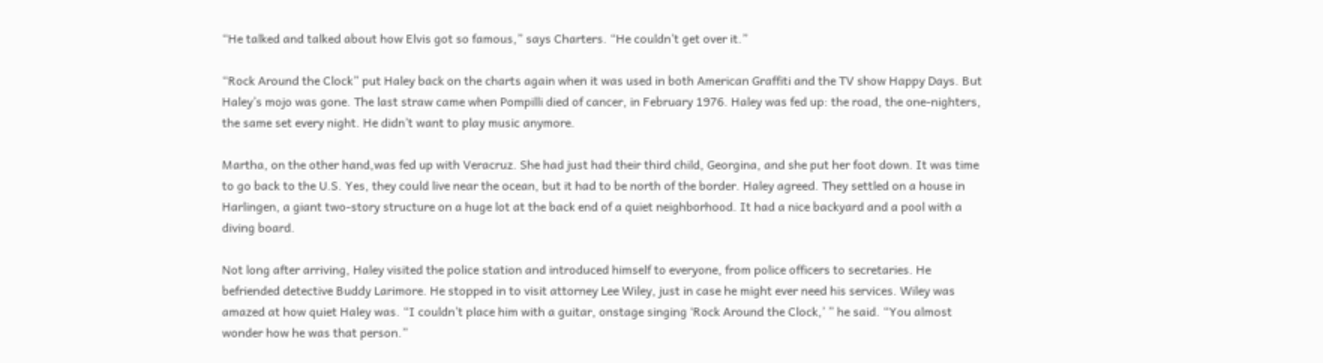“He talked and talked about how Elvis got so famous,” says Charters. “He couldn’t get over it.”

“Rock Around the Clock” put Haley back on the charts again when it was used in both American Graffiti and the TV show Happy Days. But Haley’s mojo was gone. The last straw came when Pompilli died of cancer, in February 1976. Haley was fed up: the road, the one-nighters, the same set every night. He didn’t want to play music anymore.

Martha, on the other hand,was fed up with Veracruz. She had just had their third child, Georgina, and she put her foot down. It was time to go back to the U.S. Yes, they could live near the ocean, but it had to be north of the border. Haley agreed. They settled on a house in Harlingen, a giant two-story structure on a huge lot at the back end of a quiet neighborhood. It had a nice backyard and a pool with a diving board.

Not long after arriving, Haley visited the police station and introduced himself to everyone, from police officers to secretaries. He befriended detective Buddy Larimore. He stopped in to visit attorney Lee Wiley, just in case he might ever need his services. Wiley was amazed at how quiet Haley was. “I couldn’t place him with a guitar, onstage singing ‘Rock Around the Clock,’ ” he said. “You almost wonder how he was that person.”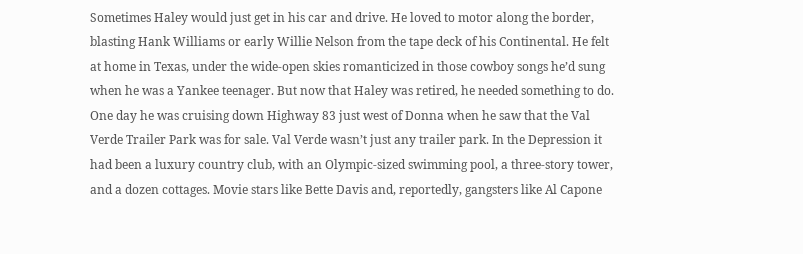Sometimes Haley would just get in his car and drive. He loved to motor along the border, blasting Hank Williams or early Willie Nelson from the tape deck of his Continental. He felt at home in Texas, under the wide-open skies romanticized in those cowboy songs he’d sung when he was a Yankee teenager. But now that Haley was retired, he needed something to do. One day he was cruising down Highway 83 just west of Donna when he saw that the Val Verde Trailer Park was for sale. Val Verde wasn’t just any trailer park. In the Depression it had been a luxury country club, with an Olympic-sized swimming pool, a three-story tower, and a dozen cottages. Movie stars like Bette Davis and, reportedly, gangsters like Al Capone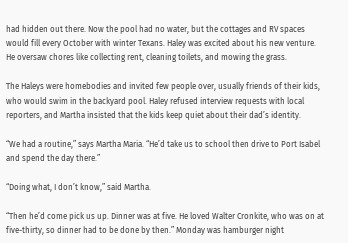had hidden out there. Now the pool had no water, but the cottages and RV spaces would fill every October with winter Texans. Haley was excited about his new venture. He oversaw chores like collecting rent, cleaning toilets, and mowing the grass.

The Haleys were homebodies and invited few people over, usually friends of their kids, who would swim in the backyard pool. Haley refused interview requests with local reporters, and Martha insisted that the kids keep quiet about their dad’s identity.

“We had a routine,” says Martha Maria. “He’d take us to school then drive to Port Isabel and spend the day there.”

“Doing what, I don’t know,” said Martha.

“Then he’d come pick us up. Dinner was at five. He loved Walter Cronkite, who was on at five-thirty, so dinner had to be done by then.” Monday was hamburger night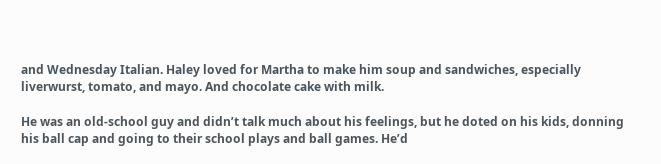and Wednesday Italian. Haley loved for Martha to make him soup and sandwiches, especially liverwurst, tomato, and mayo. And chocolate cake with milk.

He was an old-school guy and didn’t talk much about his feelings, but he doted on his kids, donning his ball cap and going to their school plays and ball games. He’d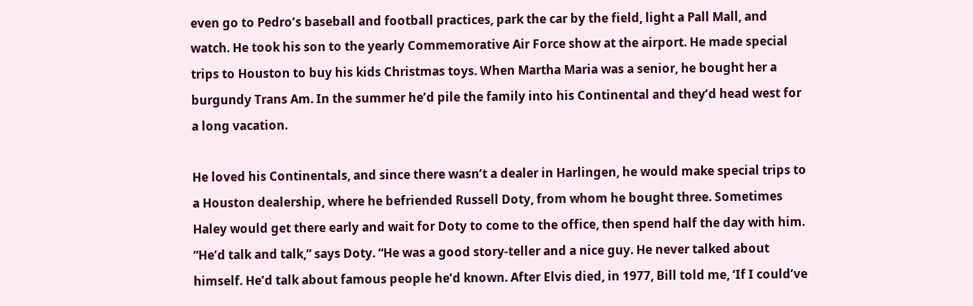even go to Pedro’s baseball and football practices, park the car by the field, light a Pall Mall, and watch. He took his son to the yearly Commemorative Air Force show at the airport. He made special trips to Houston to buy his kids Christmas toys. When Martha Maria was a senior, he bought her a burgundy Trans Am. In the summer he’d pile the family into his Continental and they’d head west for a long vacation.

He loved his Continentals, and since there wasn’t a dealer in Harlingen, he would make special trips to a Houston dealership, where he befriended Russell Doty, from whom he bought three. Sometimes Haley would get there early and wait for Doty to come to the office, then spend half the day with him. “He’d talk and talk,” says Doty. “He was a good story-teller and a nice guy. He never talked about himself. He’d talk about famous people he’d known. After Elvis died, in 1977, Bill told me, ‘If I could’ve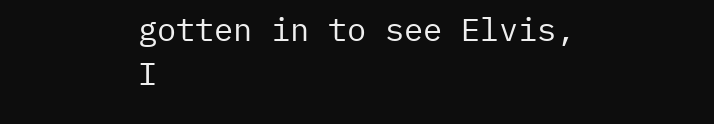gotten in to see Elvis, I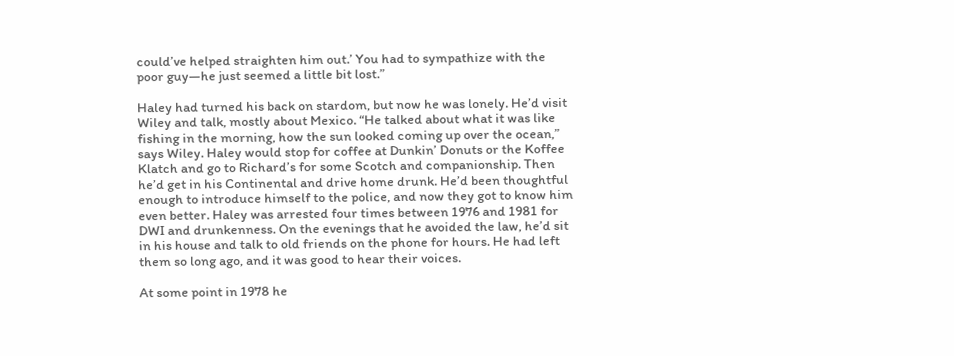could’ve helped straighten him out.’ You had to sympathize with the poor guy—he just seemed a little bit lost.”

Haley had turned his back on stardom, but now he was lonely. He’d visit Wiley and talk, mostly about Mexico. “He talked about what it was like fishing in the morning, how the sun looked coming up over the ocean,” says Wiley. Haley would stop for coffee at Dunkin’ Donuts or the Koffee Klatch and go to Richard’s for some Scotch and companionship. Then he’d get in his Continental and drive home drunk. He’d been thoughtful enough to introduce himself to the police, and now they got to know him even better. Haley was arrested four times between 1976 and 1981 for DWI and drunkenness. On the evenings that he avoided the law, he’d sit in his house and talk to old friends on the phone for hours. He had left them so long ago, and it was good to hear their voices.

At some point in 1978 he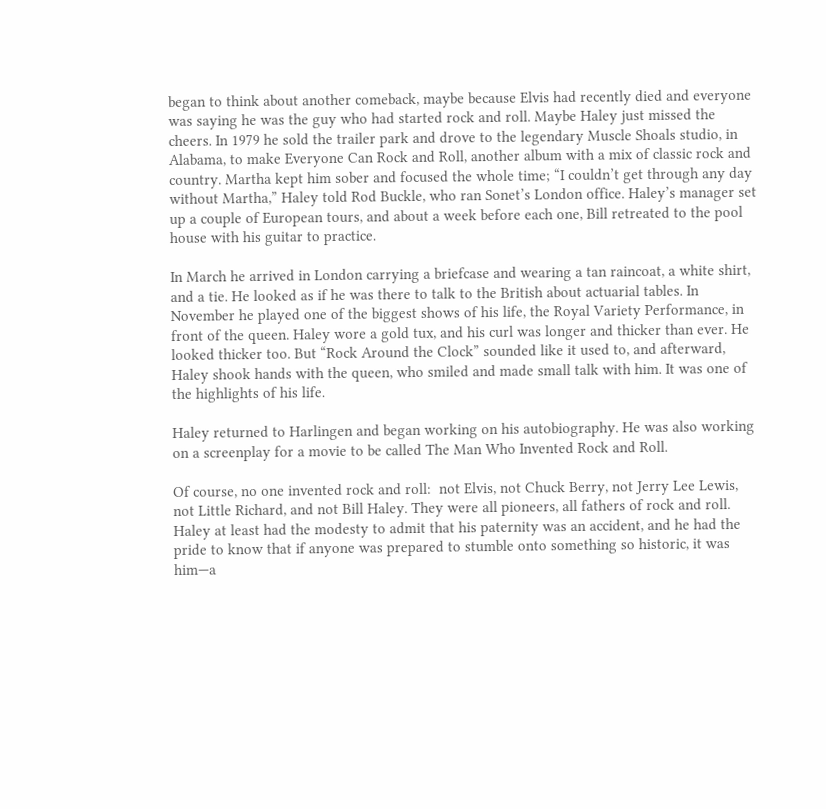began to think about another comeback, maybe because Elvis had recently died and everyone was saying he was the guy who had started rock and roll. Maybe Haley just missed the cheers. In 1979 he sold the trailer park and drove to the legendary Muscle Shoals studio, in Alabama, to make Everyone Can Rock and Roll, another album with a mix of classic rock and country. Martha kept him sober and focused the whole time; “I couldn’t get through any day without Martha,” Haley told Rod Buckle, who ran Sonet’s London office. Haley’s manager set up a couple of European tours, and about a week before each one, Bill retreated to the pool house with his guitar to practice.

In March he arrived in London carrying a briefcase and wearing a tan raincoat, a white shirt, and a tie. He looked as if he was there to talk to the British about actuarial tables. In November he played one of the biggest shows of his life, the Royal Variety Performance, in front of the queen. Haley wore a gold tux, and his curl was longer and thicker than ever. He looked thicker too. But “Rock Around the Clock” sounded like it used to, and afterward, Haley shook hands with the queen, who smiled and made small talk with him. It was one of the highlights of his life.

Haley returned to Harlingen and began working on his autobiography. He was also working on a screenplay for a movie to be called The Man Who Invented Rock and Roll.

Of course, no one invented rock and roll:  not Elvis, not Chuck Berry, not Jerry Lee Lewis, not Little Richard, and not Bill Haley. They were all pioneers, all fathers of rock and roll. Haley at least had the modesty to admit that his paternity was an accident, and he had the pride to know that if anyone was prepared to stumble onto something so historic, it was him—a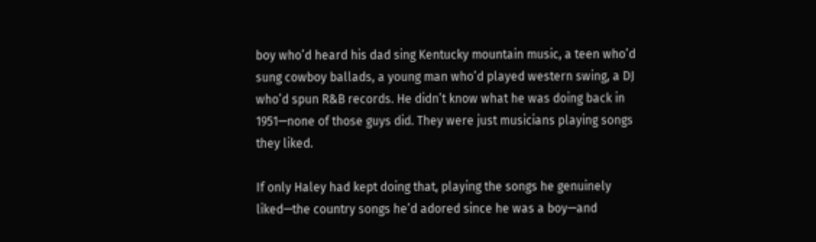boy who’d heard his dad sing Kentucky mountain music, a teen who’d sung cowboy ballads, a young man who’d played western swing, a DJ who’d spun R&B records. He didn’t know what he was doing back in 1951—none of those guys did. They were just musicians playing songs they liked.

If only Haley had kept doing that, playing the songs he genuinely liked—the country songs he’d adored since he was a boy—and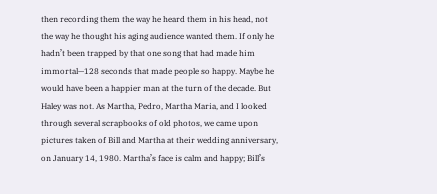then recording them the way he heard them in his head, not the way he thought his aging audience wanted them. If only he hadn’t been trapped by that one song that had made him immortal—128 seconds that made people so happy. Maybe he would have been a happier man at the turn of the decade. But Haley was not. As Martha, Pedro, Martha Maria, and I looked through several scrapbooks of old photos, we came upon pictures taken of Bill and Martha at their wedding anniversary, on January 14, 1980. Martha’s face is calm and happy; Bill’s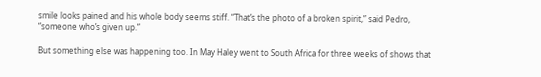smile looks pained and his whole body seems stiff. “That’s the photo of a broken spirit,” said Pedro, “someone who’s given up.”

But something else was happening too. In May Haley went to South Africa for three weeks of shows that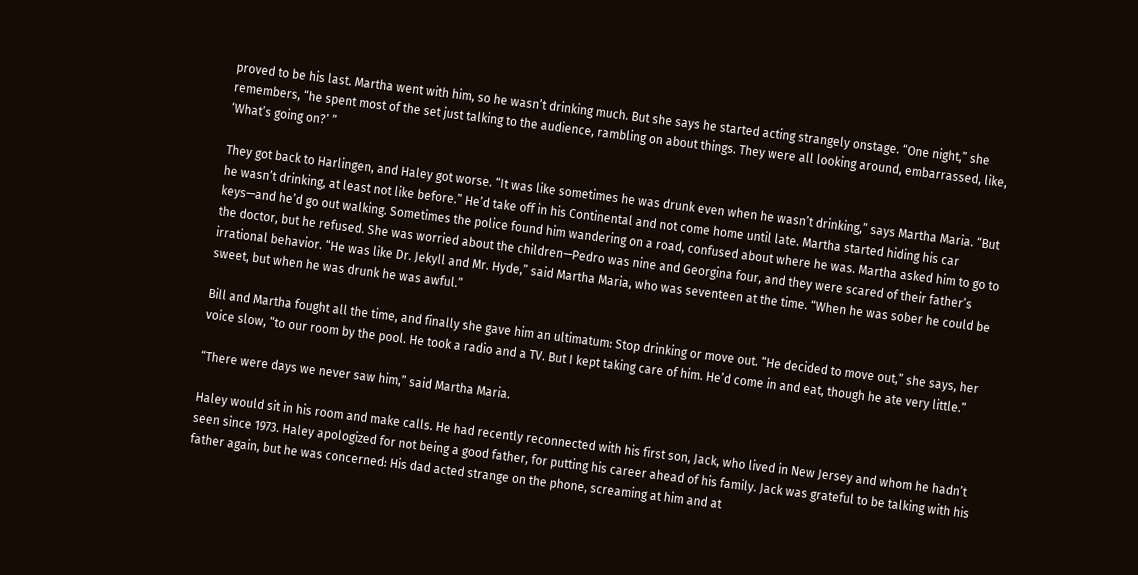proved to be his last. Martha went with him, so he wasn’t drinking much. But she says he started acting strangely onstage. “One night,” she remembers, “he spent most of the set just talking to the audience, rambling on about things. They were all looking around, embarrassed, like, ‘What’s going on?’ ”

They got back to Harlingen, and Haley got worse. “It was like sometimes he was drunk even when he wasn’t drinking,” says Martha Maria. “But he wasn’t drinking, at least not like before.” He’d take off in his Continental and not come home until late. Martha started hiding his car keys—and he’d go out walking. Sometimes the police found him wandering on a road, confused about where he was. Martha asked him to go to the doctor, but he refused. She was worried about the children—Pedro was nine and Georgina four, and they were scared of their father’s irrational behavior. “He was like Dr. Jekyll and Mr. Hyde,” said Martha Maria, who was seventeen at the time. “When he was sober he could be sweet, but when he was drunk he was awful.”

Bill and Martha fought all the time, and finally she gave him an ultimatum: Stop drinking or move out. “He decided to move out,” she says, her voice slow, “to our room by the pool. He took a radio and a TV. But I kept taking care of him. He’d come in and eat, though he ate very little.”

“There were days we never saw him,” said Martha Maria.

Haley would sit in his room and make calls. He had recently reconnected with his first son, Jack, who lived in New Jersey and whom he hadn’t seen since 1973. Haley apologized for not being a good father, for putting his career ahead of his family. Jack was grateful to be talking with his father again, but he was concerned: His dad acted strange on the phone, screaming at him and at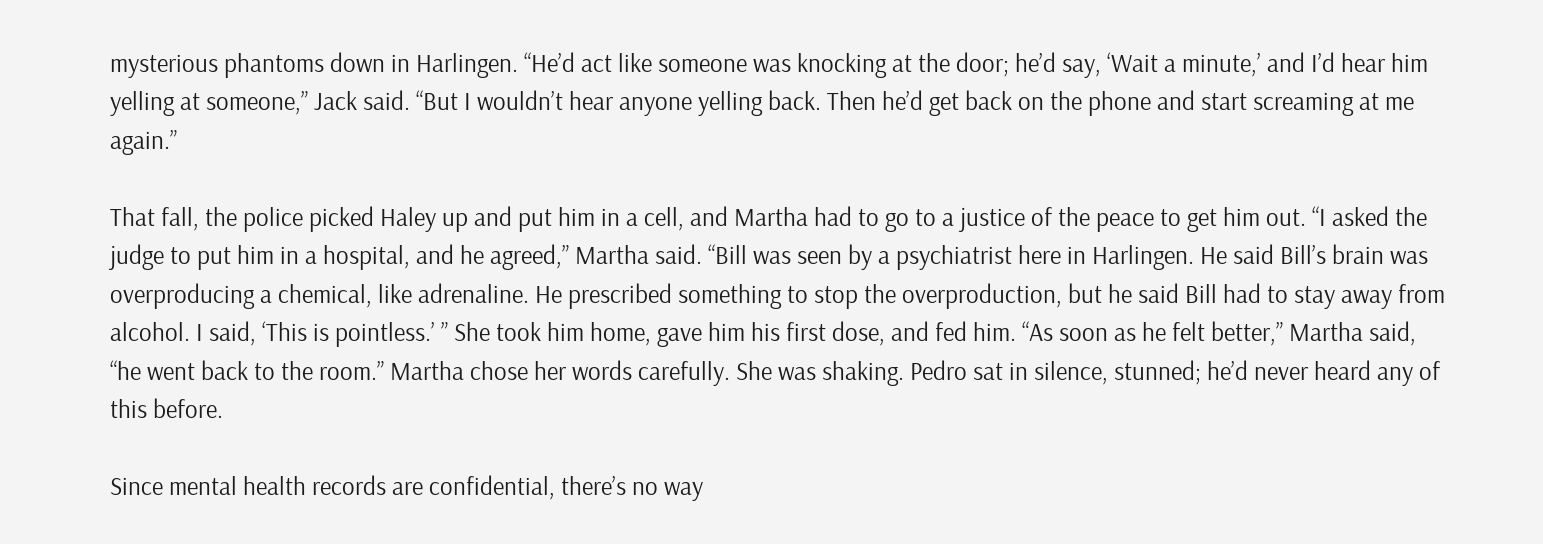mysterious phantoms down in Harlingen. “He’d act like someone was knocking at the door; he’d say, ‘Wait a minute,’ and I’d hear him yelling at someone,” Jack said. “But I wouldn’t hear anyone yelling back. Then he’d get back on the phone and start screaming at me again.”

That fall, the police picked Haley up and put him in a cell, and Martha had to go to a justice of the peace to get him out. “I asked the judge to put him in a hospital, and he agreed,” Martha said. “Bill was seen by a psychiatrist here in Harlingen. He said Bill’s brain was overproducing a chemical, like adrenaline. He prescribed something to stop the overproduction, but he said Bill had to stay away from alcohol. I said, ‘This is pointless.’ ” She took him home, gave him his first dose, and fed him. “As soon as he felt better,” Martha said, “he went back to the room.” Martha chose her words carefully. She was shaking. Pedro sat in silence, stunned; he’d never heard any of this before.

Since mental health records are confidential, there’s no way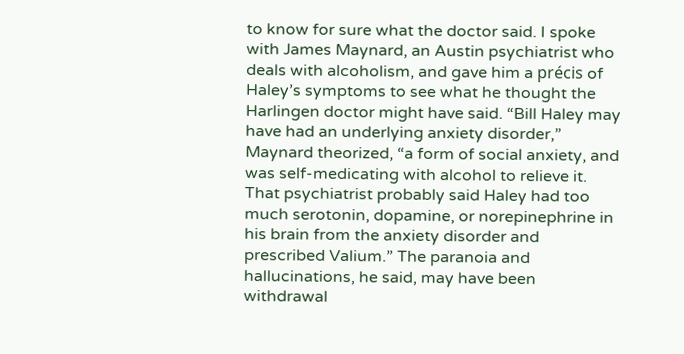to know for sure what the doctor said. I spoke with James Maynard, an Austin psychiatrist who deals with alcoholism, and gave him a précis of Haley’s symptoms to see what he thought the Harlingen doctor might have said. “Bill Haley may have had an underlying anxiety disorder,” Maynard theorized, “a form of social anxiety, and was self-medicating with alcohol to relieve it. That psychiatrist probably said Haley had too much serotonin, dopamine, or norepinephrine in his brain from the anxiety disorder and prescribed Valium.” The paranoia and hallucinations, he said, may have been withdrawal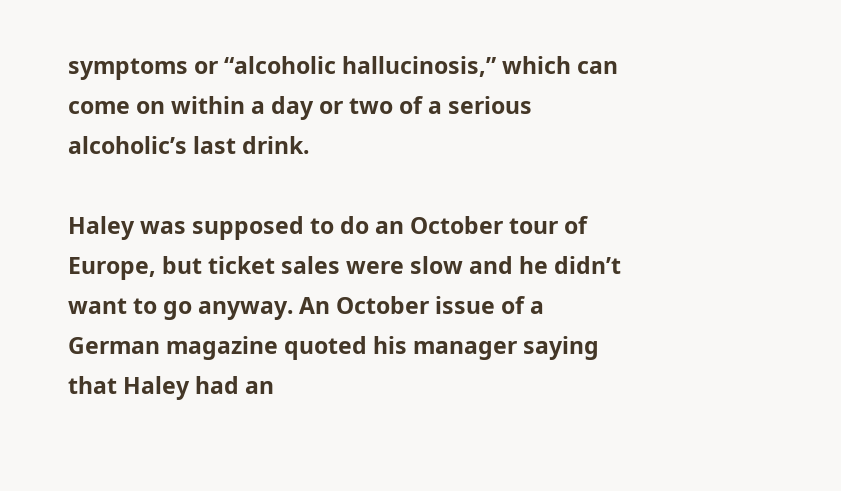symptoms or “alcoholic hallucinosis,” which can come on within a day or two of a serious alcoholic’s last drink.

Haley was supposed to do an October tour of Europe, but ticket sales were slow and he didn’t want to go anyway. An October issue of a German magazine quoted his manager saying that Haley had an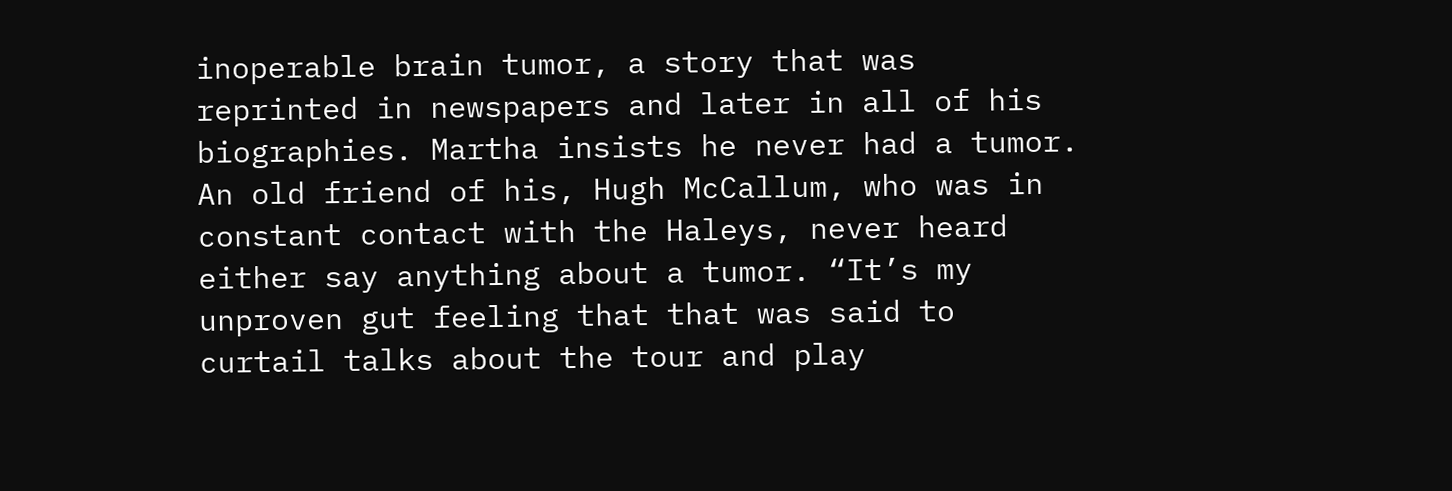inoperable brain tumor, a story that was reprinted in newspapers and later in all of his biographies. Martha insists he never had a tumor. An old friend of his, Hugh McCallum, who was in constant contact with the Haleys, never heard either say anything about a tumor. “It’s my unproven gut feeling that that was said to curtail talks about the tour and play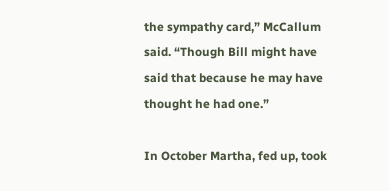the sympathy card,” McCallum said. “Though Bill might have said that because he may have thought he had one.”

In October Martha, fed up, took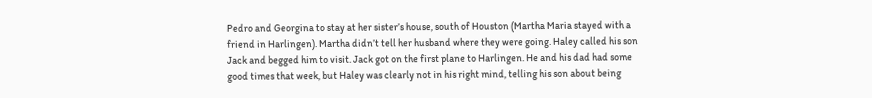Pedro and Georgina to stay at her sister’s house, south of Houston (Martha Maria stayed with a friend in Harlingen). Martha didn’t tell her husband where they were going. Haley called his son Jack and begged him to visit. Jack got on the first plane to Harlingen. He and his dad had some good times that week, but Haley was clearly not in his right mind, telling his son about being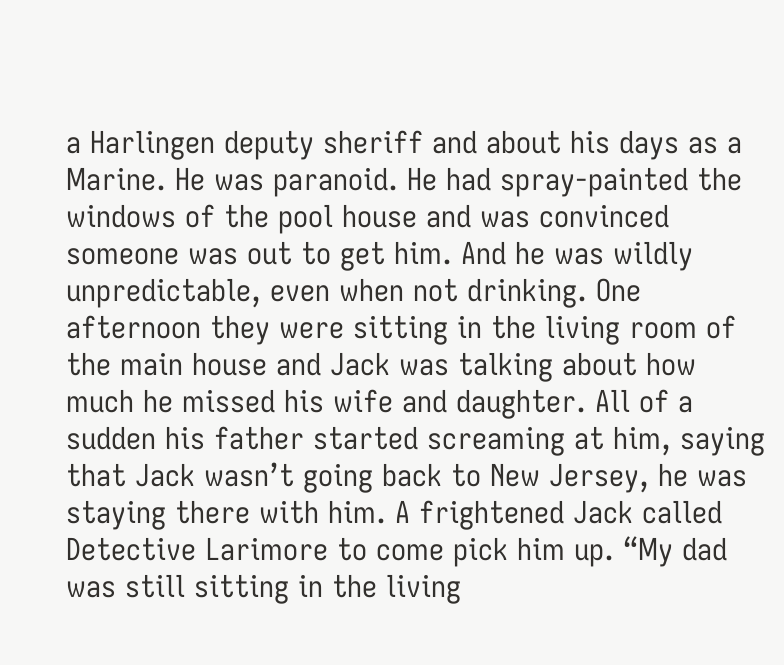a Harlingen deputy sheriff and about his days as a Marine. He was paranoid. He had spray-painted the windows of the pool house and was convinced someone was out to get him. And he was wildly unpredictable, even when not drinking. One afternoon they were sitting in the living room of the main house and Jack was talking about how much he missed his wife and daughter. All of a sudden his father started screaming at him, saying that Jack wasn’t going back to New Jersey, he was staying there with him. A frightened Jack called Detective Larimore to come pick him up. “My dad was still sitting in the living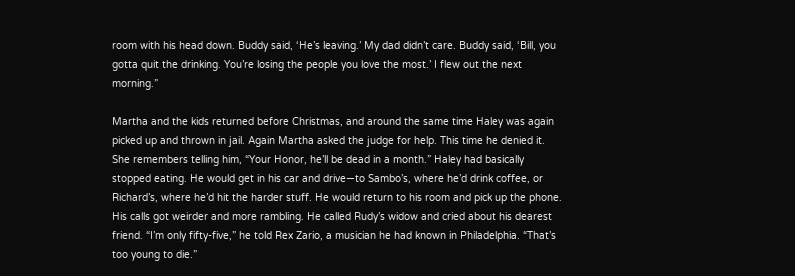room with his head down. Buddy said, ‘He’s leaving.’ My dad didn’t care. Buddy said, ‘Bill, you gotta quit the drinking. You’re losing the people you love the most.’ I flew out the next morning.”

Martha and the kids returned before Christmas, and around the same time Haley was again picked up and thrown in jail. Again Martha asked the judge for help. This time he denied it. She remembers telling him, “Your Honor, he’ll be dead in a month.” Haley had basically stopped eating. He would get in his car and drive—to Sambo’s, where he’d drink coffee, or Richard’s, where he’d hit the harder stuff. He would return to his room and pick up the phone. His calls got weirder and more rambling. He called Rudy’s widow and cried about his dearest friend. “I’m only fifty-five,” he told Rex Zario, a musician he had known in Philadelphia. “That’s too young to die.”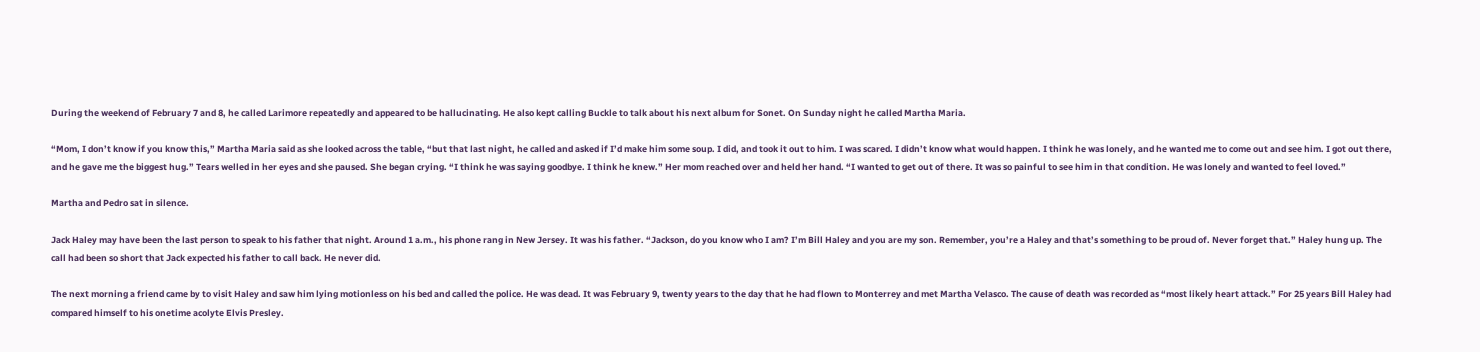During the weekend of February 7 and 8, he called Larimore repeatedly and appeared to be hallucinating. He also kept calling Buckle to talk about his next album for Sonet. On Sunday night he called Martha Maria.

“Mom, I don’t know if you know this,” Martha Maria said as she looked across the table, “but that last night, he called and asked if I’d make him some soup. I did, and took it out to him. I was scared. I didn’t know what would happen. I think he was lonely, and he wanted me to come out and see him. I got out there, and he gave me the biggest hug.” Tears welled in her eyes and she paused. She began crying. “I think he was saying goodbye. I think he knew.” Her mom reached over and held her hand. “I wanted to get out of there. It was so painful to see him in that condition. He was lonely and wanted to feel loved.”

Martha and Pedro sat in silence.

Jack Haley may have been the last person to speak to his father that night. Around 1 a.m., his phone rang in New Jersey. It was his father. “Jackson, do you know who I am? I’m Bill Haley and you are my son. Remember, you’re a Haley and that’s something to be proud of. Never forget that.” Haley hung up. The call had been so short that Jack expected his father to call back. He never did.

The next morning a friend came by to visit Haley and saw him lying motionless on his bed and called the police. He was dead. It was February 9, twenty years to the day that he had flown to Monterrey and met Martha Velasco. The cause of death was recorded as “most likely heart attack.” For 25 years Bill Haley had compared himself to his onetime acolyte Elvis Presley.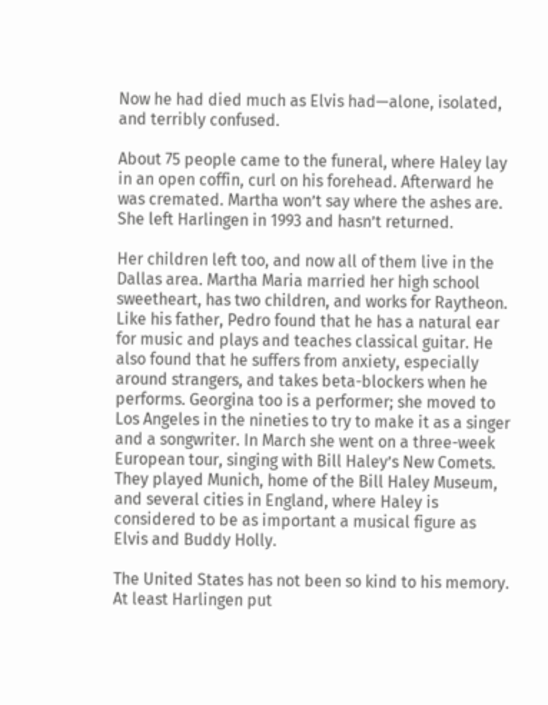Now he had died much as Elvis had—alone, isolated, and terribly confused.

About 75 people came to the funeral, where Haley lay in an open coffin, curl on his forehead. Afterward he was cremated. Martha won’t say where the ashes are. She left Harlingen in 1993 and hasn’t returned.

Her children left too, and now all of them live in the Dallas area. Martha Maria married her high school sweetheart, has two children, and works for Raytheon. Like his father, Pedro found that he has a natural ear for music and plays and teaches classical guitar. He also found that he suffers from anxiety, especially around strangers, and takes beta-blockers when he performs. Georgina too is a performer; she moved to Los Angeles in the nineties to try to make it as a singer and a songwriter. In March she went on a three-week European tour, singing with Bill Haley’s New Comets. They played Munich, home of the Bill Haley Museum, and several cities in England, where Haley is considered to be as important a musical figure as Elvis and Buddy Holly.

The United States has not been so kind to his memory. At least Harlingen put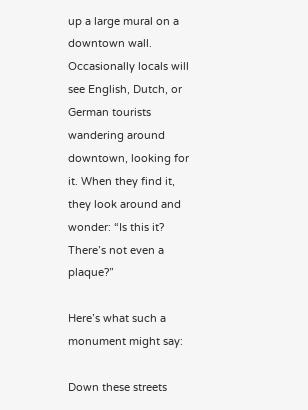up a large mural on a downtown wall. Occasionally locals will see English, Dutch, or German tourists wandering around downtown, looking for it. When they find it, they look around and wonder: “Is this it? There’s not even a plaque?”

Here’s what such a monument might say:

Down these streets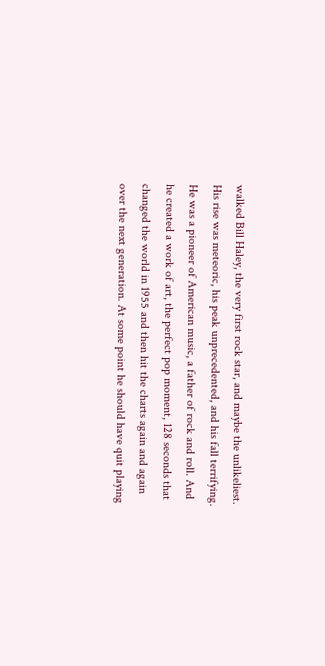walked Bill Haley, the very first rock star, and maybe the unlikeliest. His rise was meteoric, his peak unprecedented, and his fall terrifying. He was a pioneer of American music, a father of rock and roll. And he created a work of art, the perfect pop moment, 128 seconds that changed the world in 1955 and then hit the charts again and again over the next generation. At some point he should have quit playing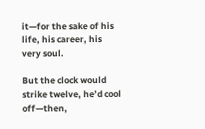it—for the sake of his life, his career, his very soul.

But the clock would strike twelve, he’d cool off—then,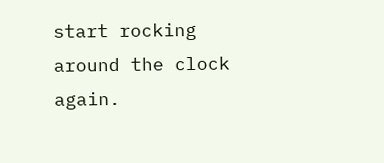start rocking around the clock again.